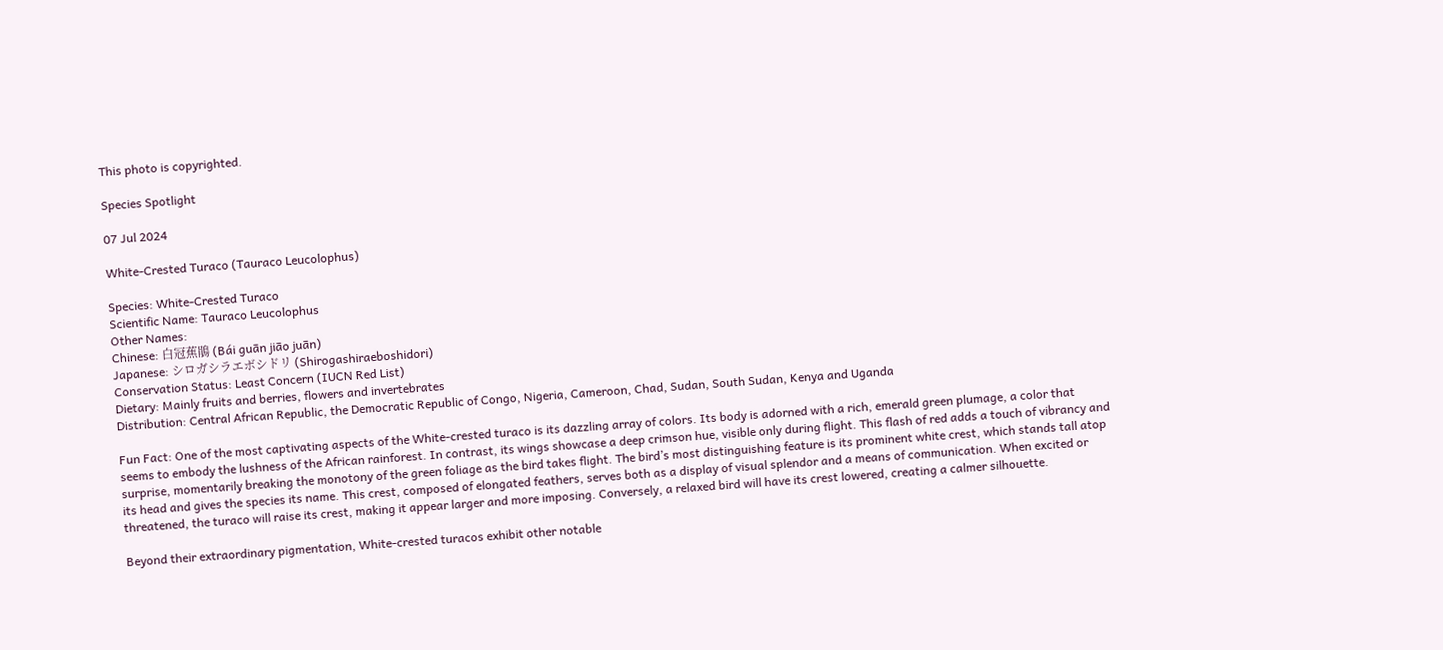This photo is copyrighted.

Species Spotlight

07 Jul 2024

White-Crested Turaco (Tauraco Leucolophus)

Species: White-Crested Turaco
Scientific Name: Tauraco Leucolophus
Other Names:
Chinese: 白冠蕉鵑 (Bái guān jiāo juān)
Japanese: シロガシラエボシドリ (Shirogashiraeboshidori)
Conservation Status: Least Concern (IUCN Red List)
Dietary: Mainly fruits and berries, flowers and invertebrates
Distribution: Central African Republic, the Democratic Republic of Congo, Nigeria, Cameroon, Chad, Sudan, South Sudan, Kenya and Uganda

Fun Fact: One of the most captivating aspects of the White-crested turaco is its dazzling array of colors. Its body is adorned with a rich, emerald green plumage, a color that seems to embody the lushness of the African rainforest. In contrast, its wings showcase a deep crimson hue, visible only during flight. This flash of red adds a touch of vibrancy and surprise, momentarily breaking the monotony of the green foliage as the bird takes flight. The bird’s most distinguishing feature is its prominent white crest, which stands tall atop its head and gives the species its name. This crest, composed of elongated feathers, serves both as a display of visual splendor and a means of communication. When excited or threatened, the turaco will raise its crest, making it appear larger and more imposing. Conversely, a relaxed bird will have its crest lowered, creating a calmer silhouette.

Beyond their extraordinary pigmentation, White-crested turacos exhibit other notable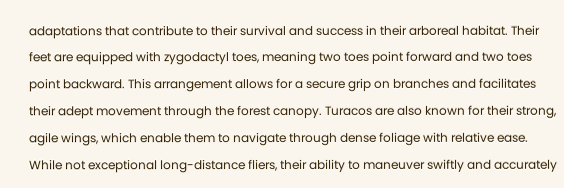adaptations that contribute to their survival and success in their arboreal habitat. Their feet are equipped with zygodactyl toes, meaning two toes point forward and two toes point backward. This arrangement allows for a secure grip on branches and facilitates their adept movement through the forest canopy. Turacos are also known for their strong, agile wings, which enable them to navigate through dense foliage with relative ease. While not exceptional long-distance fliers, their ability to maneuver swiftly and accurately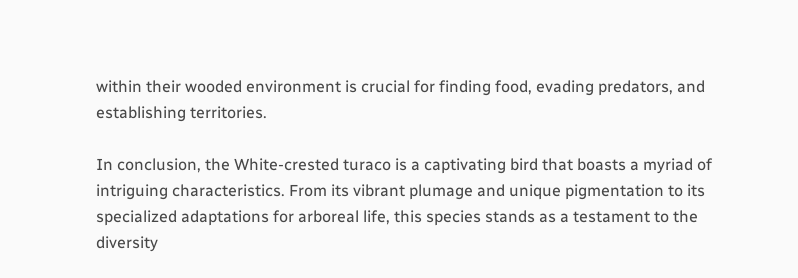within their wooded environment is crucial for finding food, evading predators, and establishing territories.

In conclusion, the White-crested turaco is a captivating bird that boasts a myriad of intriguing characteristics. From its vibrant plumage and unique pigmentation to its specialized adaptations for arboreal life, this species stands as a testament to the diversity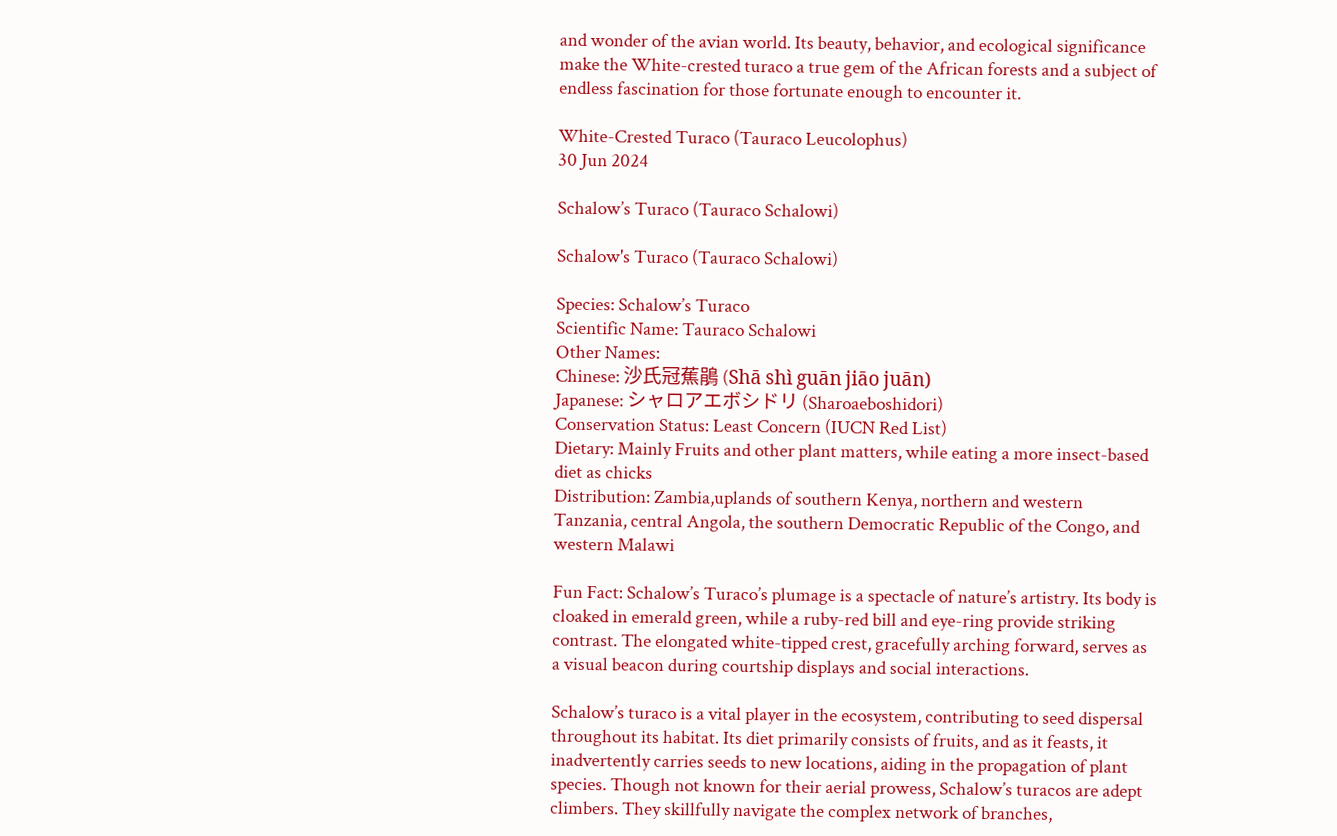and wonder of the avian world. Its beauty, behavior, and ecological significance make the White-crested turaco a true gem of the African forests and a subject of endless fascination for those fortunate enough to encounter it.

White-Crested Turaco (Tauraco Leucolophus)
30 Jun 2024

Schalow’s Turaco (Tauraco Schalowi)

Schalow's Turaco (Tauraco Schalowi)

Species: Schalow’s Turaco
Scientific Name: Tauraco Schalowi
Other Names:
Chinese: 沙氏冠蕉鵑 (Shā shì guān jiāo juān)
Japanese: シャロアエボシドリ (Sharoaeboshidori)
Conservation Status: Least Concern (IUCN Red List)
Dietary: Mainly Fruits and other plant matters, while eating a more insect-based diet as chicks
Distribution: Zambia,uplands of southern Kenya, northern and western Tanzania, central Angola, the southern Democratic Republic of the Congo, and western Malawi

Fun Fact: Schalow’s Turaco’s plumage is a spectacle of nature’s artistry. Its body is cloaked in emerald green, while a ruby-red bill and eye-ring provide striking contrast. The elongated white-tipped crest, gracefully arching forward, serves as a visual beacon during courtship displays and social interactions.

Schalow’s turaco is a vital player in the ecosystem, contributing to seed dispersal throughout its habitat. Its diet primarily consists of fruits, and as it feasts, it inadvertently carries seeds to new locations, aiding in the propagation of plant species. Though not known for their aerial prowess, Schalow’s turacos are adept climbers. They skillfully navigate the complex network of branches,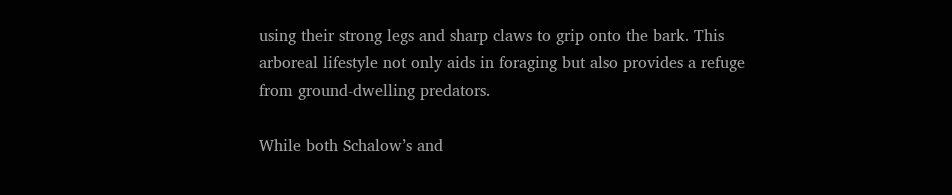using their strong legs and sharp claws to grip onto the bark. This arboreal lifestyle not only aids in foraging but also provides a refuge from ground-dwelling predators.

While both Schalow’s and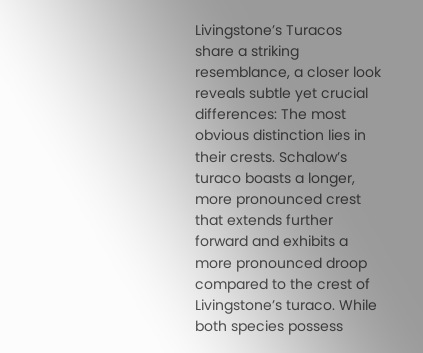Livingstone’s Turacos share a striking resemblance, a closer look reveals subtle yet crucial differences: The most obvious distinction lies in their crests. Schalow’s turaco boasts a longer, more pronounced crest that extends further forward and exhibits a more pronounced droop compared to the crest of Livingstone’s turaco. While both species possess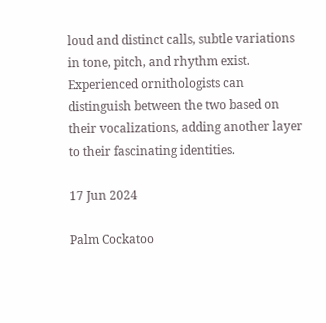loud and distinct calls, subtle variations in tone, pitch, and rhythm exist. Experienced ornithologists can distinguish between the two based on their vocalizations, adding another layer to their fascinating identities.

17 Jun 2024

Palm Cockatoo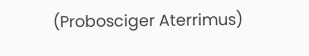(Probosciger Aterrimus)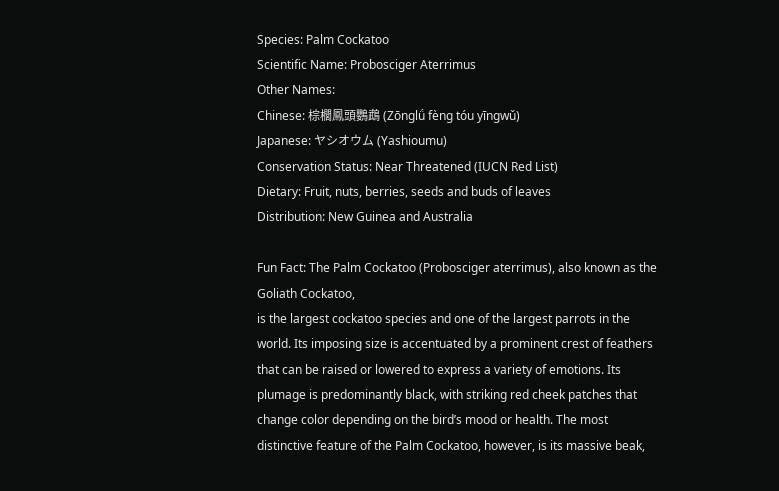Species: Palm Cockatoo
Scientific Name: Probosciger Aterrimus
Other Names:
Chinese: 棕櫚鳳頭鸚鵡 (Zōnglǘ fèng tóu yīngwǔ)
Japanese: ヤシオウム (Yashioumu)
Conservation Status: Near Threatened (IUCN Red List)
Dietary: Fruit, nuts, berries, seeds and buds of leaves
Distribution: New Guinea and Australia

Fun Fact: The Palm Cockatoo (Probosciger aterrimus), also known as the Goliath Cockatoo,
is the largest cockatoo species and one of the largest parrots in the world. Its imposing size is accentuated by a prominent crest of feathers that can be raised or lowered to express a variety of emotions. Its plumage is predominantly black, with striking red cheek patches that change color depending on the bird’s mood or health. The most distinctive feature of the Palm Cockatoo, however, is its massive beak,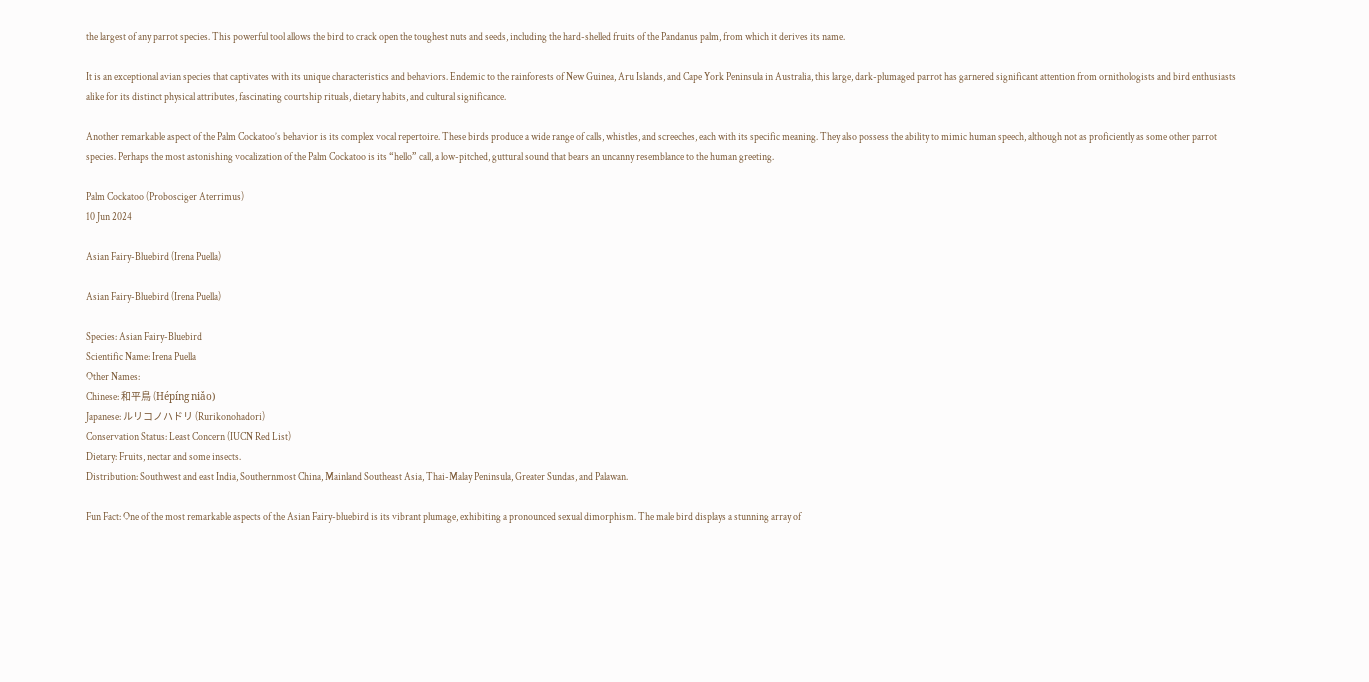the largest of any parrot species. This powerful tool allows the bird to crack open the toughest nuts and seeds, including the hard-shelled fruits of the Pandanus palm, from which it derives its name.

It is an exceptional avian species that captivates with its unique characteristics and behaviors. Endemic to the rainforests of New Guinea, Aru Islands, and Cape York Peninsula in Australia, this large, dark-plumaged parrot has garnered significant attention from ornithologists and bird enthusiasts alike for its distinct physical attributes, fascinating courtship rituals, dietary habits, and cultural significance.

Another remarkable aspect of the Palm Cockatoo’s behavior is its complex vocal repertoire. These birds produce a wide range of calls, whistles, and screeches, each with its specific meaning. They also possess the ability to mimic human speech, although not as proficiently as some other parrot species. Perhaps the most astonishing vocalization of the Palm Cockatoo is its “hello” call, a low-pitched, guttural sound that bears an uncanny resemblance to the human greeting.

Palm Cockatoo (Probosciger Aterrimus)
10 Jun 2024

Asian Fairy-Bluebird (Irena Puella)

Asian Fairy-Bluebird (Irena Puella)

Species: Asian Fairy-Bluebird
Scientific Name: Irena Puella
Other Names:
Chinese: 和平鳥 (Hépíng niǎo)
Japanese: ルリコノハドリ (Rurikonohadori)
Conservation Status: Least Concern (IUCN Red List)
Dietary: Fruits, nectar and some insects.
Distribution: Southwest and east India, Southernmost China, Mainland Southeast Asia, Thai-Malay Peninsula, Greater Sundas, and Palawan.

Fun Fact: One of the most remarkable aspects of the Asian Fairy-bluebird is its vibrant plumage, exhibiting a pronounced sexual dimorphism. The male bird displays a stunning array of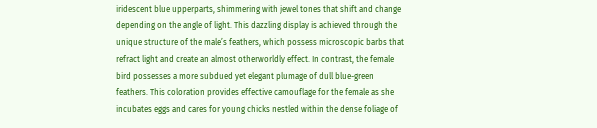iridescent blue upperparts, shimmering with jewel tones that shift and change depending on the angle of light. This dazzling display is achieved through the unique structure of the male’s feathers, which possess microscopic barbs that refract light and create an almost otherworldly effect. In contrast, the female bird possesses a more subdued yet elegant plumage of dull blue-green feathers. This coloration provides effective camouflage for the female as she incubates eggs and cares for young chicks nestled within the dense foliage of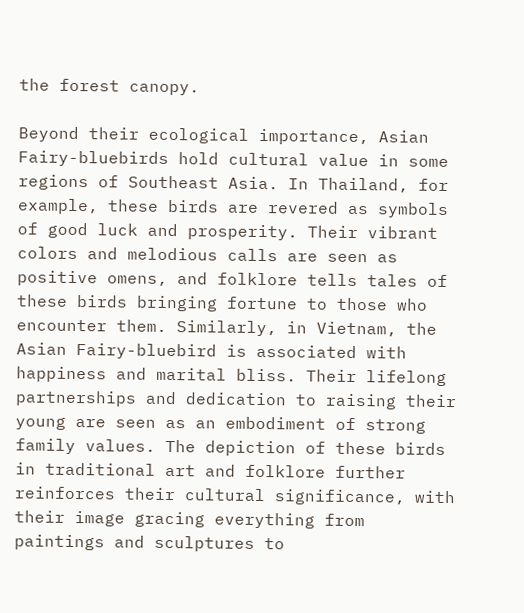the forest canopy.

Beyond their ecological importance, Asian Fairy-bluebirds hold cultural value in some regions of Southeast Asia. In Thailand, for example, these birds are revered as symbols of good luck and prosperity. Their vibrant colors and melodious calls are seen as positive omens, and folklore tells tales of these birds bringing fortune to those who encounter them. Similarly, in Vietnam, the Asian Fairy-bluebird is associated with happiness and marital bliss. Their lifelong partnerships and dedication to raising their young are seen as an embodiment of strong family values. The depiction of these birds in traditional art and folklore further reinforces their cultural significance, with their image gracing everything from paintings and sculptures to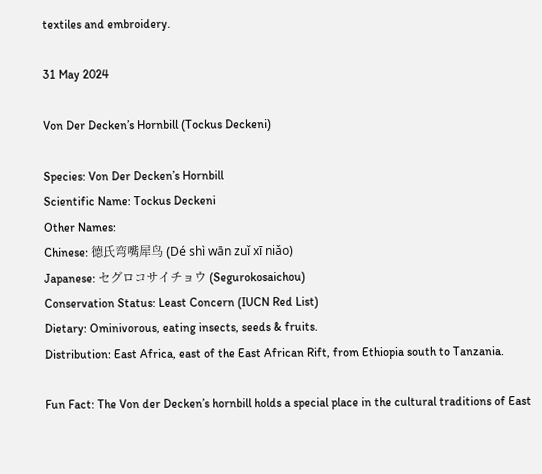textiles and embroidery.

31 May 2024

Von Der Decken’s Hornbill (Tockus Deckeni)

Species: Von Der Decken’s Hornbill
Scientific Name: Tockus Deckeni
Other Names:
Chinese: 德氏弯嘴犀鸟 (Dé shì wān zuǐ xī niǎo)
Japanese: セグロコサイチョウ (Segurokosaichou)
Conservation Status: Least Concern (IUCN Red List)
Dietary: Ominivorous, eating insects, seeds & fruits.
Distribution: East Africa, east of the East African Rift, from Ethiopia south to Tanzania.

Fun Fact: The Von der Decken’s hornbill holds a special place in the cultural traditions of East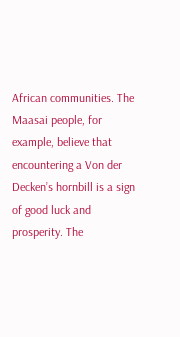African communities. The Maasai people, for example, believe that encountering a Von der Decken’s hornbill is a sign of good luck and prosperity. The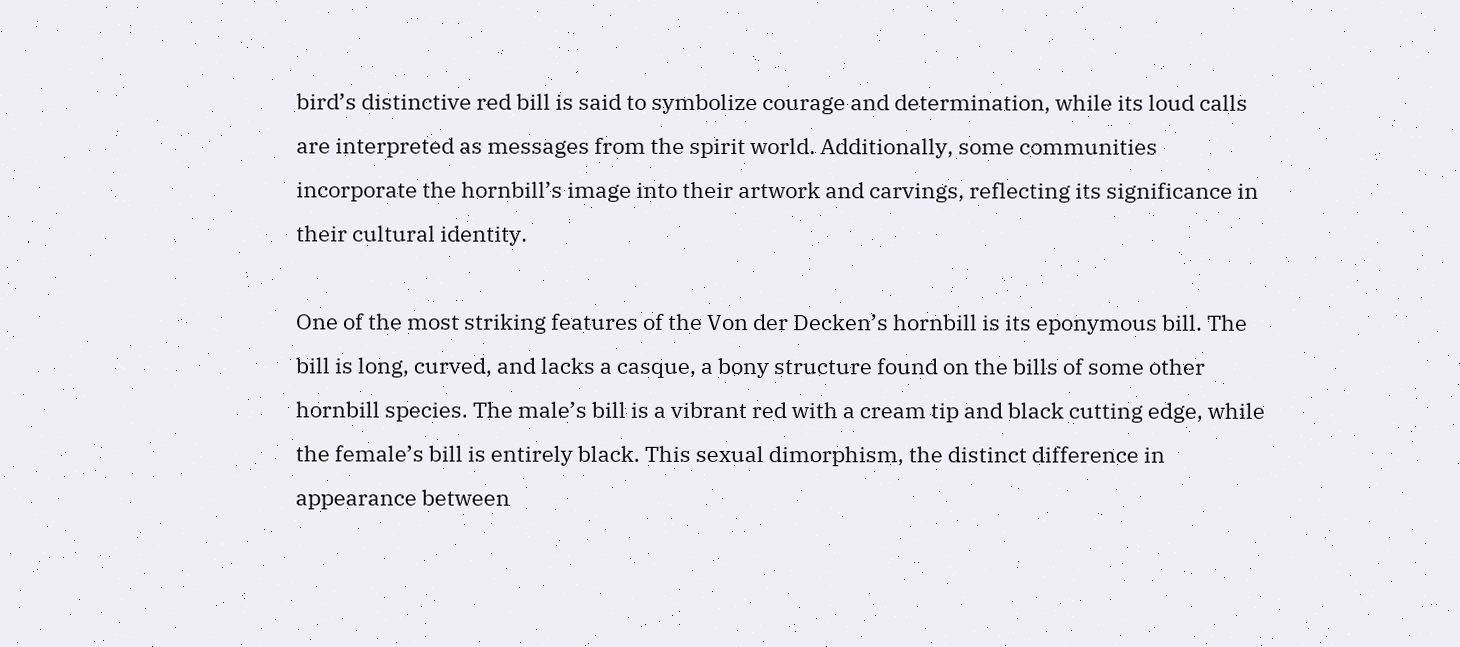bird’s distinctive red bill is said to symbolize courage and determination, while its loud calls are interpreted as messages from the spirit world. Additionally, some communities incorporate the hornbill’s image into their artwork and carvings, reflecting its significance in their cultural identity.

One of the most striking features of the Von der Decken’s hornbill is its eponymous bill. The bill is long, curved, and lacks a casque, a bony structure found on the bills of some other hornbill species. The male’s bill is a vibrant red with a cream tip and black cutting edge, while the female’s bill is entirely black. This sexual dimorphism, the distinct difference in appearance between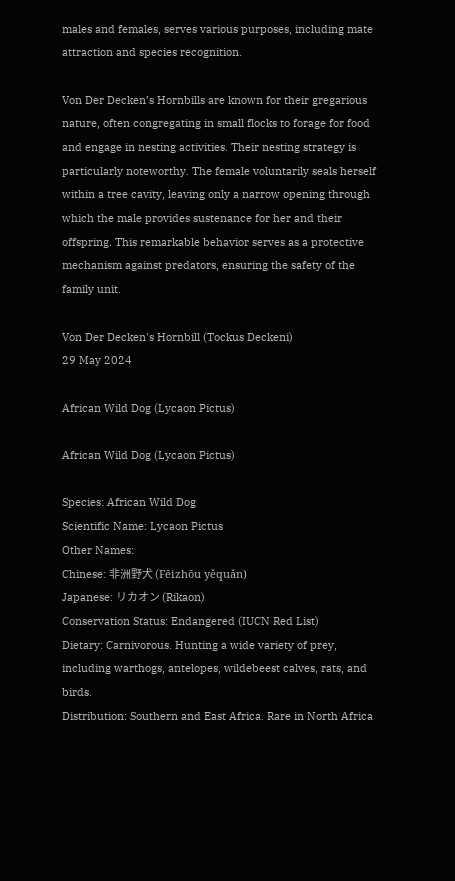males and females, serves various purposes, including mate attraction and species recognition.

Von Der Decken’s Hornbills are known for their gregarious nature, often congregating in small flocks to forage for food and engage in nesting activities. Their nesting strategy is particularly noteworthy. The female voluntarily seals herself within a tree cavity, leaving only a narrow opening through which the male provides sustenance for her and their offspring. This remarkable behavior serves as a protective mechanism against predators, ensuring the safety of the family unit.

Von Der Decken's Hornbill (Tockus Deckeni)
29 May 2024

African Wild Dog (Lycaon Pictus)

African Wild Dog (Lycaon Pictus)

Species: African Wild Dog
Scientific Name: Lycaon Pictus
Other Names:
Chinese: 非洲野犬 (Fēizhōu yěquǎn)
Japanese: リカオン (Rikaon)
Conservation Status: Endangered (IUCN Red List)
Dietary: Carnivorous. Hunting a wide variety of prey, including warthogs, antelopes, wildebeest calves, rats, and birds.
Distribution: Southern and East Africa. Rare in North Africa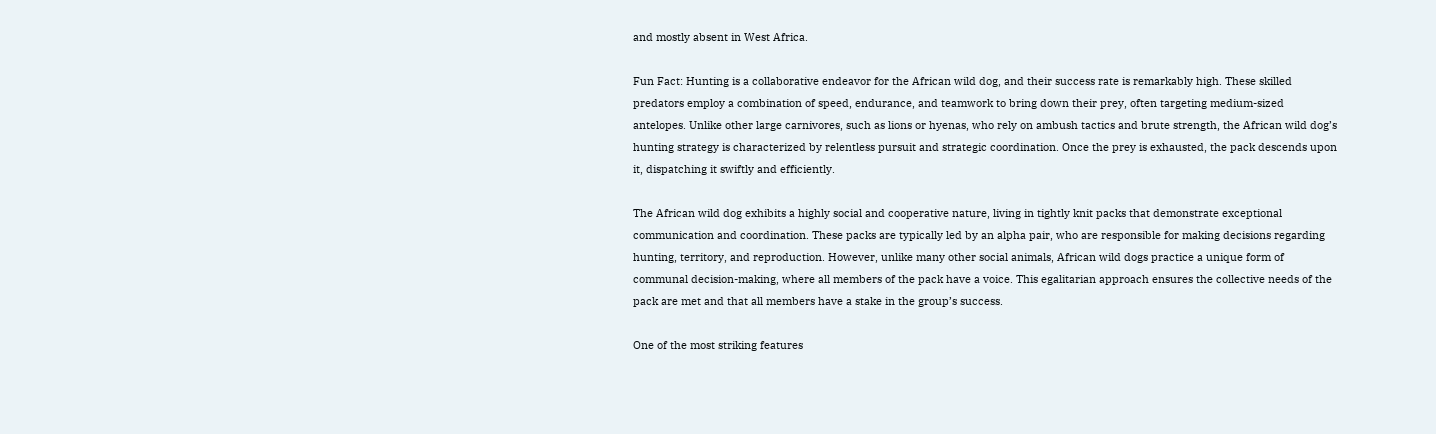and mostly absent in West Africa.

Fun Fact: Hunting is a collaborative endeavor for the African wild dog, and their success rate is remarkably high. These skilled predators employ a combination of speed, endurance, and teamwork to bring down their prey, often targeting medium-sized antelopes. Unlike other large carnivores, such as lions or hyenas, who rely on ambush tactics and brute strength, the African wild dog’s hunting strategy is characterized by relentless pursuit and strategic coordination. Once the prey is exhausted, the pack descends upon it, dispatching it swiftly and efficiently.

The African wild dog exhibits a highly social and cooperative nature, living in tightly knit packs that demonstrate exceptional communication and coordination. These packs are typically led by an alpha pair, who are responsible for making decisions regarding hunting, territory, and reproduction. However, unlike many other social animals, African wild dogs practice a unique form of communal decision-making, where all members of the pack have a voice. This egalitarian approach ensures the collective needs of the pack are met and that all members have a stake in the group’s success.

One of the most striking features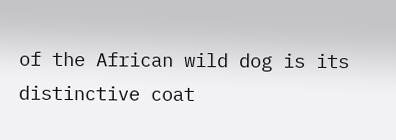of the African wild dog is its distinctive coat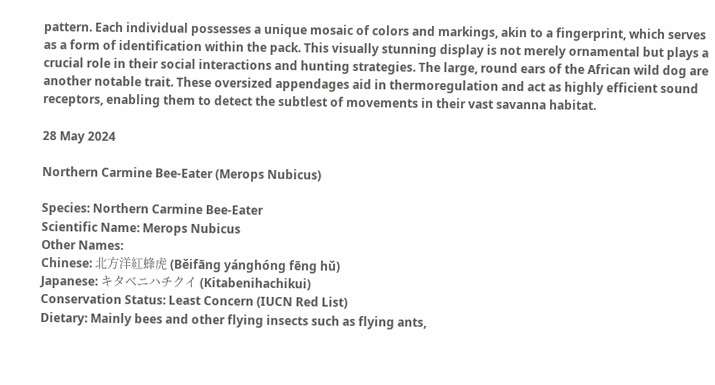pattern. Each individual possesses a unique mosaic of colors and markings, akin to a fingerprint, which serves as a form of identification within the pack. This visually stunning display is not merely ornamental but plays a crucial role in their social interactions and hunting strategies. The large, round ears of the African wild dog are another notable trait. These oversized appendages aid in thermoregulation and act as highly efficient sound receptors, enabling them to detect the subtlest of movements in their vast savanna habitat.

28 May 2024

Northern Carmine Bee-Eater (Merops Nubicus)

Species: Northern Carmine Bee-Eater
Scientific Name: Merops Nubicus
Other Names:
Chinese: 北方洋紅蜂虎 (Běifāng yánghóng fēng hǔ)
Japanese: キタベニハチクイ (Kitabenihachikui)
Conservation Status: Least Concern (IUCN Red List)
Dietary: Mainly bees and other flying insects such as flying ants,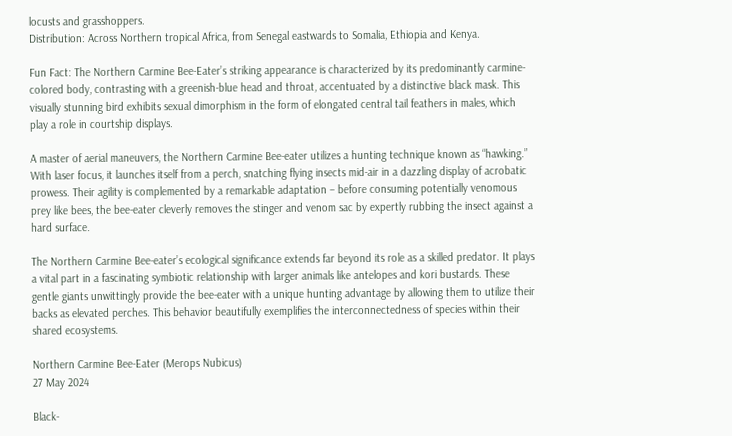locusts and grasshoppers.
Distribution: Across Northern tropical Africa, from Senegal eastwards to Somalia, Ethiopia and Kenya.

Fun Fact: The Northern Carmine Bee-Eater’s striking appearance is characterized by its predominantly carmine-colored body, contrasting with a greenish-blue head and throat, accentuated by a distinctive black mask. This visually stunning bird exhibits sexual dimorphism in the form of elongated central tail feathers in males, which play a role in courtship displays.

A master of aerial maneuvers, the Northern Carmine Bee-eater utilizes a hunting technique known as “hawking.” With laser focus, it launches itself from a perch, snatching flying insects mid-air in a dazzling display of acrobatic prowess. Their agility is complemented by a remarkable adaptation – before consuming potentially venomous prey like bees, the bee-eater cleverly removes the stinger and venom sac by expertly rubbing the insect against a hard surface.

The Northern Carmine Bee-eater’s ecological significance extends far beyond its role as a skilled predator. It plays a vital part in a fascinating symbiotic relationship with larger animals like antelopes and kori bustards. These gentle giants unwittingly provide the bee-eater with a unique hunting advantage by allowing them to utilize their backs as elevated perches. This behavior beautifully exemplifies the interconnectedness of species within their shared ecosystems.

Northern Carmine Bee-Eater (Merops Nubicus)
27 May 2024

Black-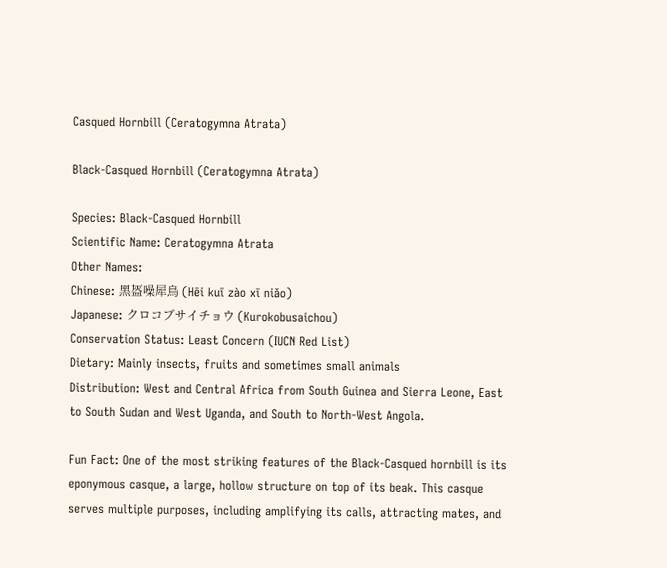Casqued Hornbill (Ceratogymna Atrata)

Black-Casqued Hornbill (Ceratogymna Atrata)

Species: Black-Casqued Hornbill
Scientific Name: Ceratogymna Atrata
Other Names:
Chinese: 黑盔噪犀鳥 (Hēi kuī zào xī niǎo)
Japanese: クロコブサイチョウ (Kurokobusaichou)
Conservation Status: Least Concern (IUCN Red List)
Dietary: Mainly insects, fruits and sometimes small animals
Distribution: West and Central Africa from South Guinea and Sierra Leone, East to South Sudan and West Uganda, and South to North-West Angola.

Fun Fact: One of the most striking features of the Black-Casqued hornbill is its eponymous casque, a large, hollow structure on top of its beak. This casque serves multiple purposes, including amplifying its calls, attracting mates, and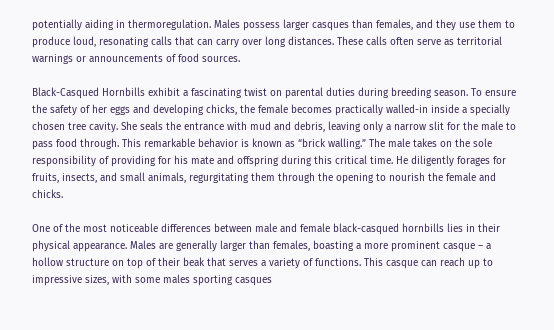potentially aiding in thermoregulation. Males possess larger casques than females, and they use them to produce loud, resonating calls that can carry over long distances. These calls often serve as territorial warnings or announcements of food sources.

Black-Casqued Hornbills exhibit a fascinating twist on parental duties during breeding season. To ensure the safety of her eggs and developing chicks, the female becomes practically walled-in inside a specially chosen tree cavity. She seals the entrance with mud and debris, leaving only a narrow slit for the male to pass food through. This remarkable behavior is known as “brick walling.” The male takes on the sole responsibility of providing for his mate and offspring during this critical time. He diligently forages for fruits, insects, and small animals, regurgitating them through the opening to nourish the female and chicks.

One of the most noticeable differences between male and female black-casqued hornbills lies in their physical appearance. Males are generally larger than females, boasting a more prominent casque – a hollow structure on top of their beak that serves a variety of functions. This casque can reach up to impressive sizes, with some males sporting casques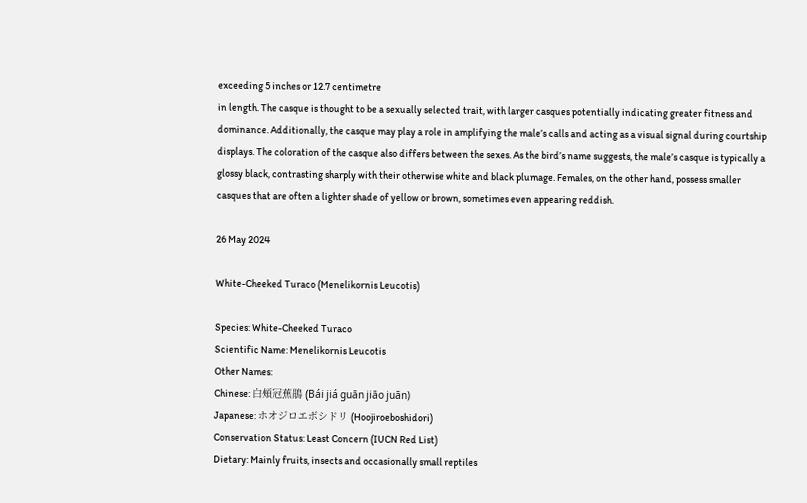exceeding 5 inches or 12.7 centimetre
in length. The casque is thought to be a sexually selected trait, with larger casques potentially indicating greater fitness and dominance. Additionally, the casque may play a role in amplifying the male’s calls and acting as a visual signal during courtship displays. The coloration of the casque also differs between the sexes. As the bird’s name suggests, the male’s casque is typically a glossy black, contrasting sharply with their otherwise white and black plumage. Females, on the other hand, possess smaller casques that are often a lighter shade of yellow or brown, sometimes even appearing reddish.

26 May 2024

White-Cheeked Turaco (Menelikornis Leucotis)

Species: White-Cheeked Turaco
Scientific Name: Menelikornis Leucotis
Other Names:
Chinese: 白頰冠蕉鵑 (Bái jiá guān jiāo juān)
Japanese: ホオジロエボシドリ (Hoojiroeboshidori)
Conservation Status: Least Concern (IUCN Red List)
Dietary: Mainly fruits, insects and occasionally small reptiles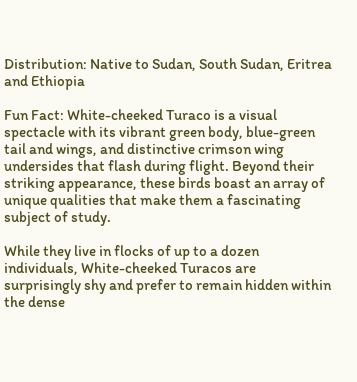Distribution: Native to Sudan, South Sudan, Eritrea and Ethiopia

Fun Fact: White-cheeked Turaco is a visual spectacle with its vibrant green body, blue-green tail and wings, and distinctive crimson wing undersides that flash during flight. Beyond their striking appearance, these birds boast an array of unique qualities that make them a fascinating subject of study.

While they live in flocks of up to a dozen individuals, White-cheeked Turacos are surprisingly shy and prefer to remain hidden within the dense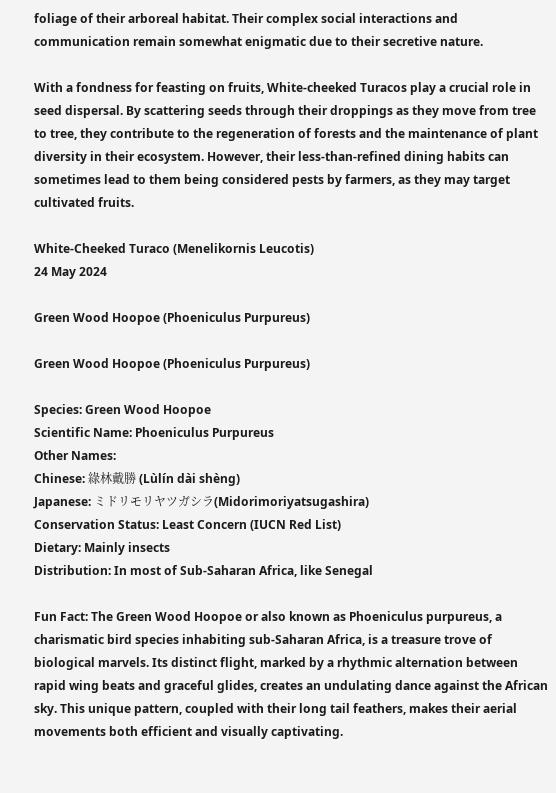foliage of their arboreal habitat. Their complex social interactions and communication remain somewhat enigmatic due to their secretive nature.

With a fondness for feasting on fruits, White-cheeked Turacos play a crucial role in seed dispersal. By scattering seeds through their droppings as they move from tree to tree, they contribute to the regeneration of forests and the maintenance of plant diversity in their ecosystem. However, their less-than-refined dining habits can sometimes lead to them being considered pests by farmers, as they may target cultivated fruits.

White-Cheeked Turaco (Menelikornis Leucotis)
24 May 2024

Green Wood Hoopoe (Phoeniculus Purpureus)

Green Wood Hoopoe (Phoeniculus Purpureus)

Species: Green Wood Hoopoe
Scientific Name: Phoeniculus Purpureus
Other Names:
Chinese: 綠林戴勝 (Lùlín dài shèng)
Japanese: ミドリモリヤツガシラ(Midorimoriyatsugashira)
Conservation Status: Least Concern (IUCN Red List)
Dietary: Mainly insects
Distribution: In most of Sub-Saharan Africa, like Senegal

Fun Fact: The Green Wood Hoopoe or also known as Phoeniculus purpureus, a charismatic bird species inhabiting sub-Saharan Africa, is a treasure trove of biological marvels. Its distinct flight, marked by a rhythmic alternation between rapid wing beats and graceful glides, creates an undulating dance against the African sky. This unique pattern, coupled with their long tail feathers, makes their aerial movements both efficient and visually captivating.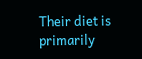Their diet is primarily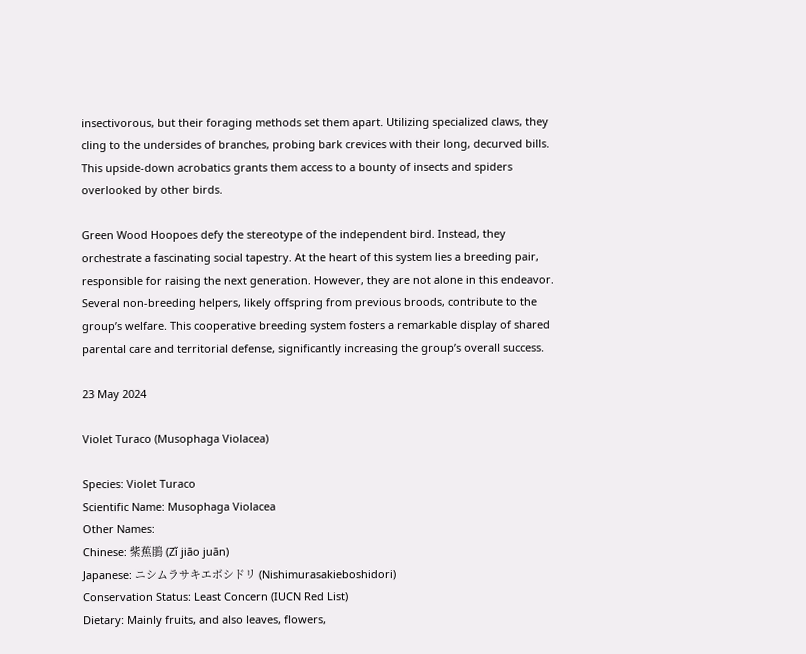insectivorous, but their foraging methods set them apart. Utilizing specialized claws, they cling to the undersides of branches, probing bark crevices with their long, decurved bills. This upside-down acrobatics grants them access to a bounty of insects and spiders overlooked by other birds.

Green Wood Hoopoes defy the stereotype of the independent bird. Instead, they orchestrate a fascinating social tapestry. At the heart of this system lies a breeding pair, responsible for raising the next generation. However, they are not alone in this endeavor. Several non-breeding helpers, likely offspring from previous broods, contribute to the group’s welfare. This cooperative breeding system fosters a remarkable display of shared parental care and territorial defense, significantly increasing the group’s overall success.

23 May 2024

Violet Turaco (Musophaga Violacea)

Species: Violet Turaco
Scientific Name: Musophaga Violacea
Other Names:
Chinese: 紫蕉鵑 (Zǐ jiāo juān)
Japanese: ニシムラサキエボシドリ (Nishimurasakieboshidori)
Conservation Status: Least Concern (IUCN Red List)
Dietary: Mainly fruits, and also leaves, flowers,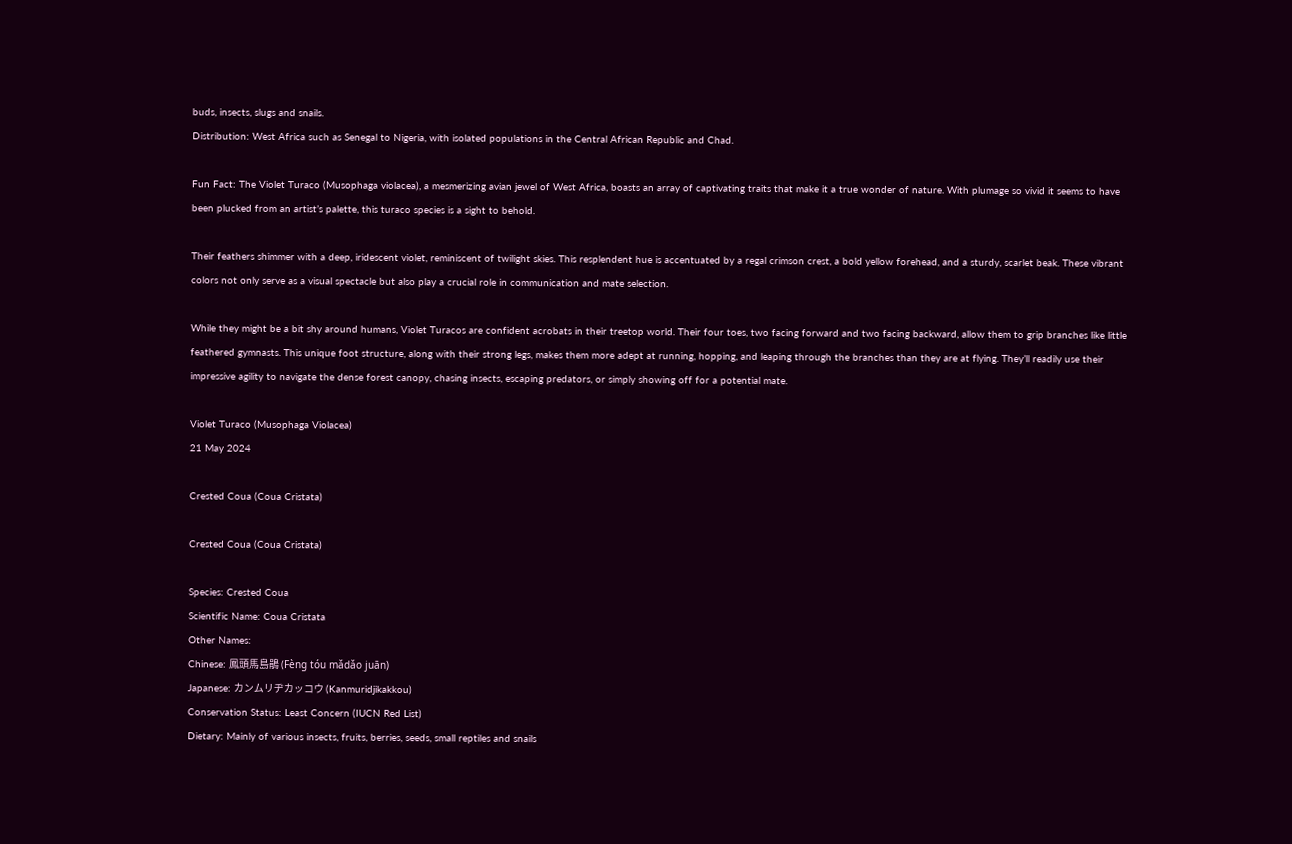buds, insects, slugs and snails.
Distribution: West Africa such as Senegal to Nigeria, with isolated populations in the Central African Republic and Chad.

Fun Fact: The Violet Turaco (Musophaga violacea), a mesmerizing avian jewel of West Africa, boasts an array of captivating traits that make it a true wonder of nature. With plumage so vivid it seems to have been plucked from an artist’s palette, this turaco species is a sight to behold.

Their feathers shimmer with a deep, iridescent violet, reminiscent of twilight skies. This resplendent hue is accentuated by a regal crimson crest, a bold yellow forehead, and a sturdy, scarlet beak. These vibrant colors not only serve as a visual spectacle but also play a crucial role in communication and mate selection.

While they might be a bit shy around humans, Violet Turacos are confident acrobats in their treetop world. Their four toes, two facing forward and two facing backward, allow them to grip branches like little feathered gymnasts. This unique foot structure, along with their strong legs, makes them more adept at running, hopping, and leaping through the branches than they are at flying. They’ll readily use their impressive agility to navigate the dense forest canopy, chasing insects, escaping predators, or simply showing off for a potential mate.

Violet Turaco (Musophaga Violacea)
21 May 2024

Crested Coua (Coua Cristata)

Crested Coua (Coua Cristata)

Species: Crested Coua
Scientific Name: Coua Cristata
Other Names:
Chinese: 鳳頭馬島鵑 (Fèng tóu mǎdǎo juān)
Japanese: カンムリヂカッコウ (Kanmuridjikakkou)
Conservation Status: Least Concern (IUCN Red List)
Dietary: Mainly of various insects, fruits, berries, seeds, small reptiles and snails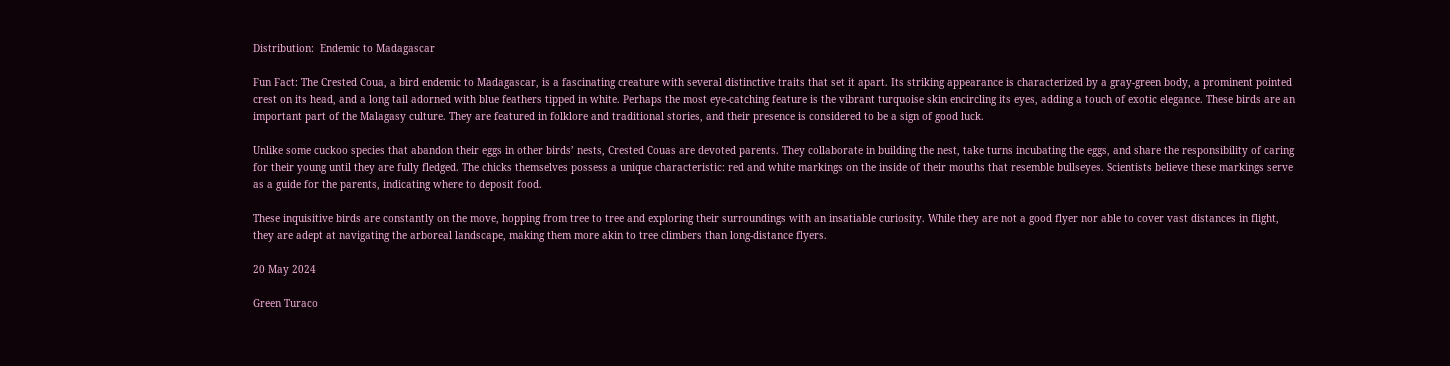Distribution:  Endemic to Madagascar

Fun Fact: The Crested Coua, a bird endemic to Madagascar, is a fascinating creature with several distinctive traits that set it apart. Its striking appearance is characterized by a gray-green body, a prominent pointed crest on its head, and a long tail adorned with blue feathers tipped in white. Perhaps the most eye-catching feature is the vibrant turquoise skin encircling its eyes, adding a touch of exotic elegance. These birds are an important part of the Malagasy culture. They are featured in folklore and traditional stories, and their presence is considered to be a sign of good luck.

Unlike some cuckoo species that abandon their eggs in other birds’ nests, Crested Couas are devoted parents. They collaborate in building the nest, take turns incubating the eggs, and share the responsibility of caring for their young until they are fully fledged. The chicks themselves possess a unique characteristic: red and white markings on the inside of their mouths that resemble bullseyes. Scientists believe these markings serve as a guide for the parents, indicating where to deposit food.

These inquisitive birds are constantly on the move, hopping from tree to tree and exploring their surroundings with an insatiable curiosity. While they are not a good flyer nor able to cover vast distances in flight, they are adept at navigating the arboreal landscape, making them more akin to tree climbers than long-distance flyers.

20 May 2024

Green Turaco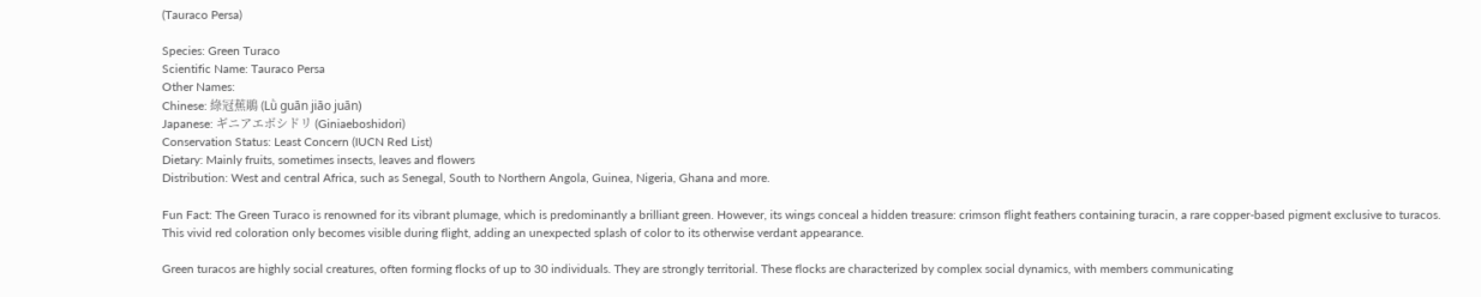(Tauraco Persa)

Species: Green Turaco
Scientific Name: Tauraco Persa
Other Names:
Chinese: 綠冠蕉鵑 (Lǜ guān jiāo juān)
Japanese: ギニアエボシドリ (Giniaeboshidori)
Conservation Status: Least Concern (IUCN Red List)
Dietary: Mainly fruits, sometimes insects, leaves and flowers
Distribution: West and central Africa, such as Senegal, South to Northern Angola, Guinea, Nigeria, Ghana and more.

Fun Fact: The Green Turaco is renowned for its vibrant plumage, which is predominantly a brilliant green. However, its wings conceal a hidden treasure: crimson flight feathers containing turacin, a rare copper-based pigment exclusive to turacos. This vivid red coloration only becomes visible during flight, adding an unexpected splash of color to its otherwise verdant appearance.

Green turacos are highly social creatures, often forming flocks of up to 30 individuals. They are strongly territorial. These flocks are characterized by complex social dynamics, with members communicating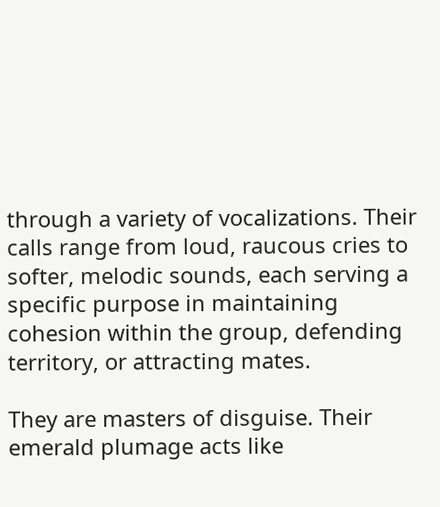through a variety of vocalizations. Their calls range from loud, raucous cries to softer, melodic sounds, each serving a specific purpose in maintaining cohesion within the group, defending territory, or attracting mates.

They are masters of disguise. Their emerald plumage acts like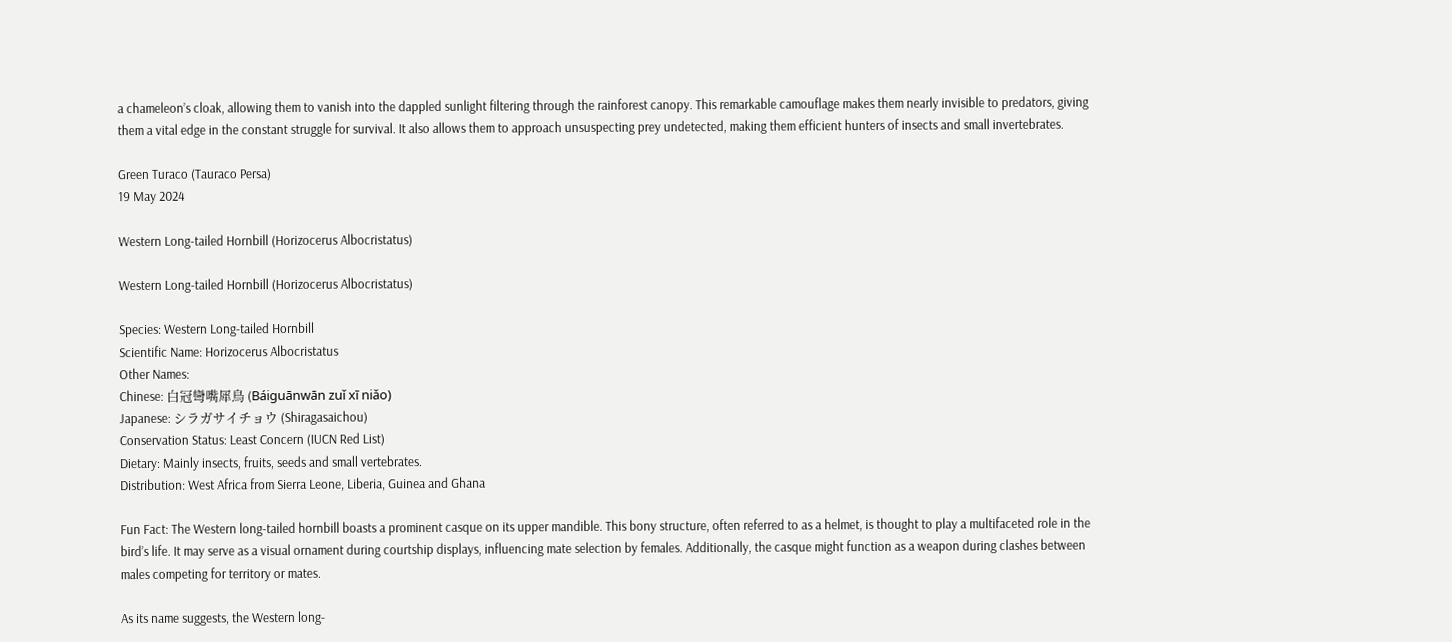a chameleon’s cloak, allowing them to vanish into the dappled sunlight filtering through the rainforest canopy. This remarkable camouflage makes them nearly invisible to predators, giving them a vital edge in the constant struggle for survival. It also allows them to approach unsuspecting prey undetected, making them efficient hunters of insects and small invertebrates.

Green Turaco (Tauraco Persa)
19 May 2024

Western Long-tailed Hornbill (Horizocerus Albocristatus)

Western Long-tailed Hornbill (Horizocerus Albocristatus)

Species: Western Long-tailed Hornbill
Scientific Name: Horizocerus Albocristatus
Other Names:
Chinese: 白冠彎嘴犀鳥 (Báiguānwān zuǐ xī niǎo)
Japanese: シラガサイチョウ (Shiragasaichou)
Conservation Status: Least Concern (IUCN Red List)
Dietary: Mainly insects, fruits, seeds and small vertebrates.
Distribution: West Africa from Sierra Leone, Liberia, Guinea and Ghana

Fun Fact: The Western long-tailed hornbill boasts a prominent casque on its upper mandible. This bony structure, often referred to as a helmet, is thought to play a multifaceted role in the bird’s life. It may serve as a visual ornament during courtship displays, influencing mate selection by females. Additionally, the casque might function as a weapon during clashes between males competing for territory or mates.

As its name suggests, the Western long-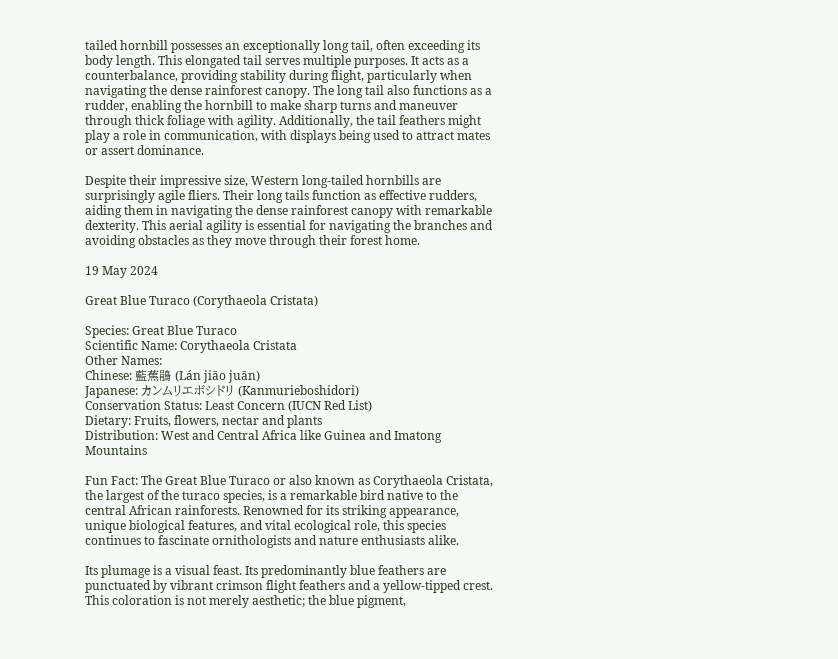tailed hornbill possesses an exceptionally long tail, often exceeding its body length. This elongated tail serves multiple purposes. It acts as a counterbalance, providing stability during flight, particularly when navigating the dense rainforest canopy. The long tail also functions as a rudder, enabling the hornbill to make sharp turns and maneuver through thick foliage with agility. Additionally, the tail feathers might play a role in communication, with displays being used to attract mates or assert dominance.

Despite their impressive size, Western long-tailed hornbills are surprisingly agile fliers. Their long tails function as effective rudders, aiding them in navigating the dense rainforest canopy with remarkable dexterity. This aerial agility is essential for navigating the branches and avoiding obstacles as they move through their forest home.

19 May 2024

Great Blue Turaco (Corythaeola Cristata)

Species: Great Blue Turaco
Scientific Name: Corythaeola Cristata
Other Names:
Chinese: 藍蕉鵑 (Lán jiāo juān)
Japanese: カンムリエボシドリ (Kanmurieboshidori)
Conservation Status: Least Concern (IUCN Red List)
Dietary: Fruits, flowers, nectar and plants
Distribution: West and Central Africa like Guinea and Imatong Mountains

Fun Fact: The Great Blue Turaco or also known as Corythaeola Cristata, the largest of the turaco species, is a remarkable bird native to the central African rainforests. Renowned for its striking appearance, unique biological features, and vital ecological role, this species continues to fascinate ornithologists and nature enthusiasts alike.

Its plumage is a visual feast. Its predominantly blue feathers are punctuated by vibrant crimson flight feathers and a yellow-tipped crest. This coloration is not merely aesthetic; the blue pigment,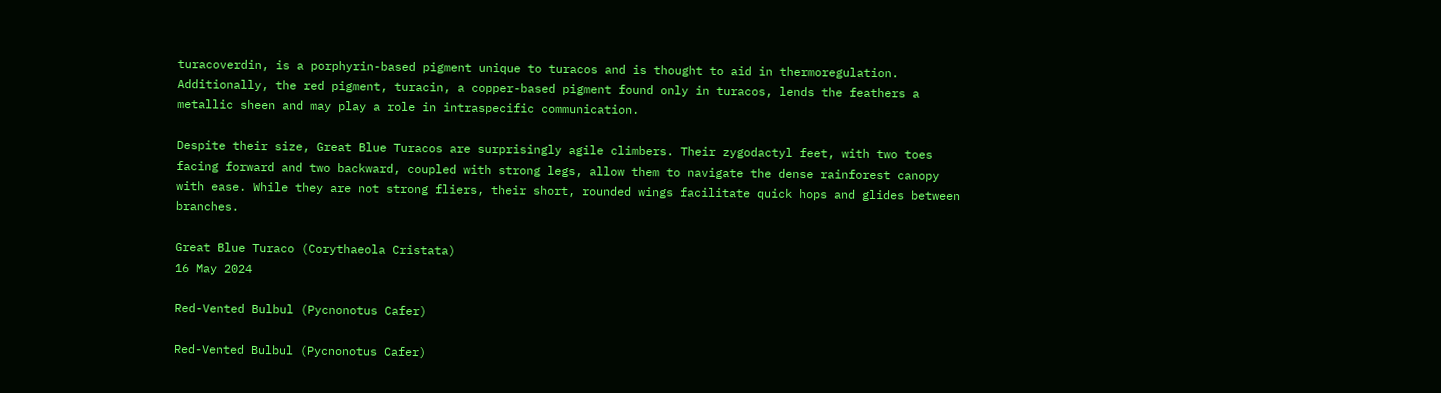turacoverdin, is a porphyrin-based pigment unique to turacos and is thought to aid in thermoregulation. Additionally, the red pigment, turacin, a copper-based pigment found only in turacos, lends the feathers a metallic sheen and may play a role in intraspecific communication.

Despite their size, Great Blue Turacos are surprisingly agile climbers. Their zygodactyl feet, with two toes facing forward and two backward, coupled with strong legs, allow them to navigate the dense rainforest canopy with ease. While they are not strong fliers, their short, rounded wings facilitate quick hops and glides between branches.

Great Blue Turaco (Corythaeola Cristata)
16 May 2024

Red-Vented Bulbul (Pycnonotus Cafer)

Red-Vented Bulbul (Pycnonotus Cafer)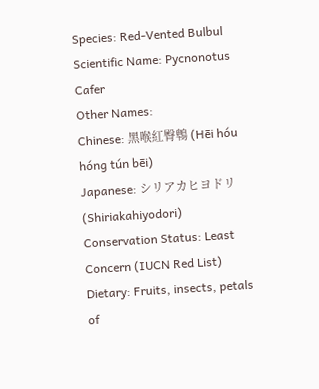Species: Red-Vented Bulbul
Scientific Name: Pycnonotus Cafer
Other Names:
Chinese: 黑喉紅臀鵯 (Hēi hóu hóng tún bēi)
Japanese: シリアカヒヨドリ (Shiriakahiyodori)
Conservation Status: Least Concern (IUCN Red List)
Dietary: Fruits, insects, petals of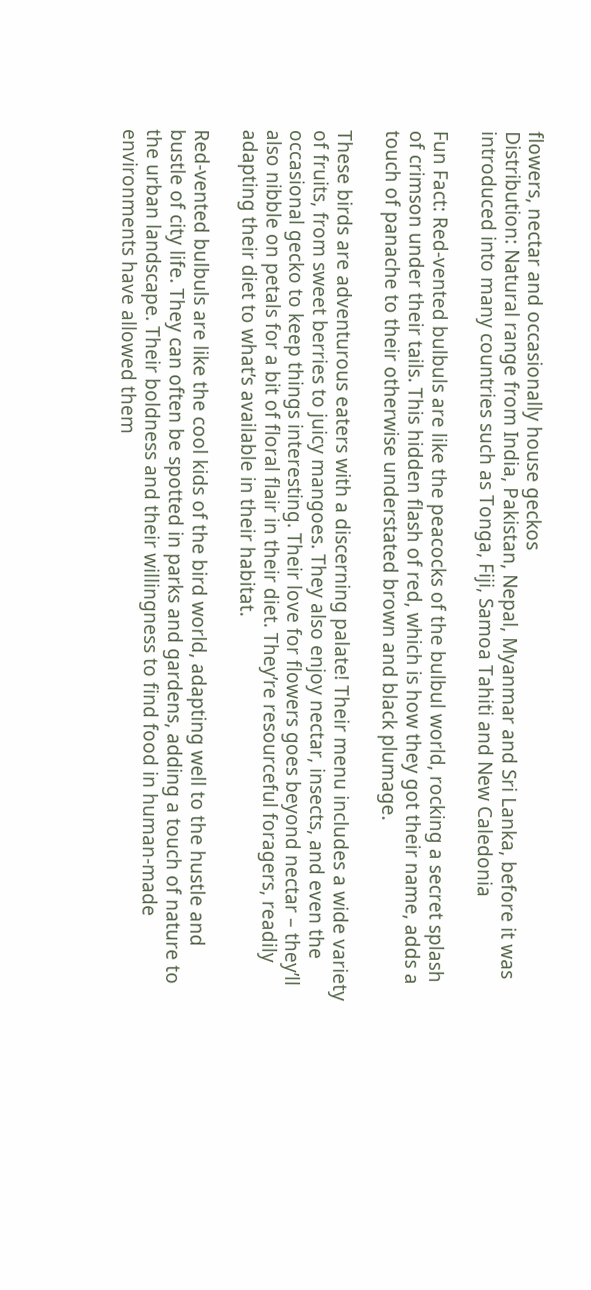flowers, nectar and occasionally house geckos
Distribution: Natural range from India, Pakistan, Nepal, Myanmar and Sri Lanka, before it was introduced into many countries such as Tonga, Fiji, Samoa Tahiti and New Caledonia

Fun Fact: Red-vented bulbuls are like the peacocks of the bulbul world, rocking a secret splash of crimson under their tails. This hidden flash of red, which is how they got their name, adds a touch of panache to their otherwise understated brown and black plumage.

These birds are adventurous eaters with a discerning palate! Their menu includes a wide variety of fruits, from sweet berries to juicy mangoes. They also enjoy nectar, insects, and even the occasional gecko to keep things interesting. Their love for flowers goes beyond nectar – they’ll also nibble on petals for a bit of floral flair in their diet. They’re resourceful foragers, readily adapting their diet to what’s available in their habitat.

Red-vented bulbuls are like the cool kids of the bird world, adapting well to the hustle and bustle of city life. They can often be spotted in parks and gardens, adding a touch of nature to the urban landscape. Their boldness and their willingness to find food in human-made environments have allowed them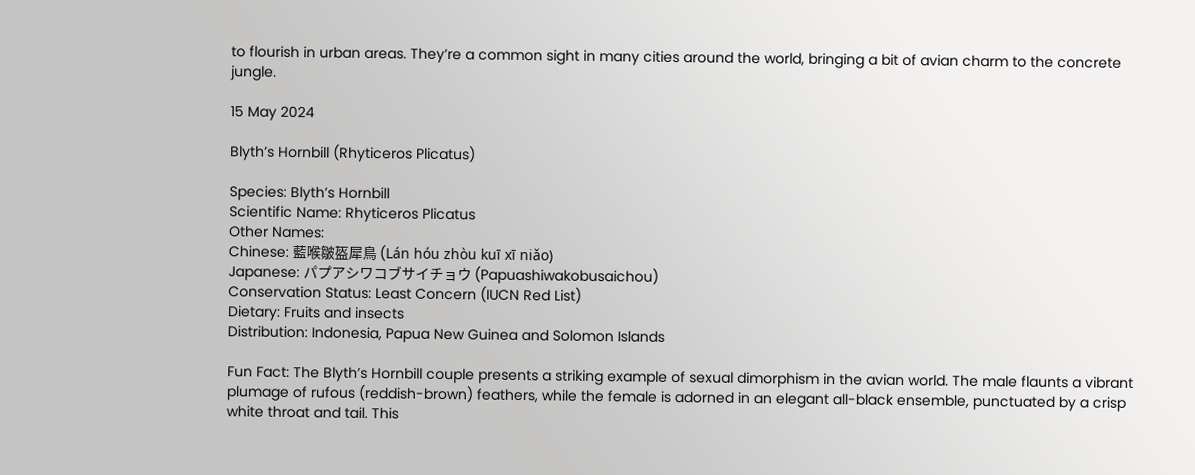to flourish in urban areas. They’re a common sight in many cities around the world, bringing a bit of avian charm to the concrete jungle.

15 May 2024

Blyth’s Hornbill (Rhyticeros Plicatus)

Species: Blyth’s Hornbill
Scientific Name: Rhyticeros Plicatus
Other Names:
Chinese: 藍喉皺盔犀鳥 (Lán hóu zhòu kuī xī niǎo)
Japanese: パプアシワコブサイチョウ (Papuashiwakobusaichou)
Conservation Status: Least Concern (IUCN Red List)
Dietary: Fruits and insects
Distribution: Indonesia, Papua New Guinea and Solomon Islands

Fun Fact: The Blyth’s Hornbill couple presents a striking example of sexual dimorphism in the avian world. The male flaunts a vibrant plumage of rufous (reddish-brown) feathers, while the female is adorned in an elegant all-black ensemble, punctuated by a crisp white throat and tail. This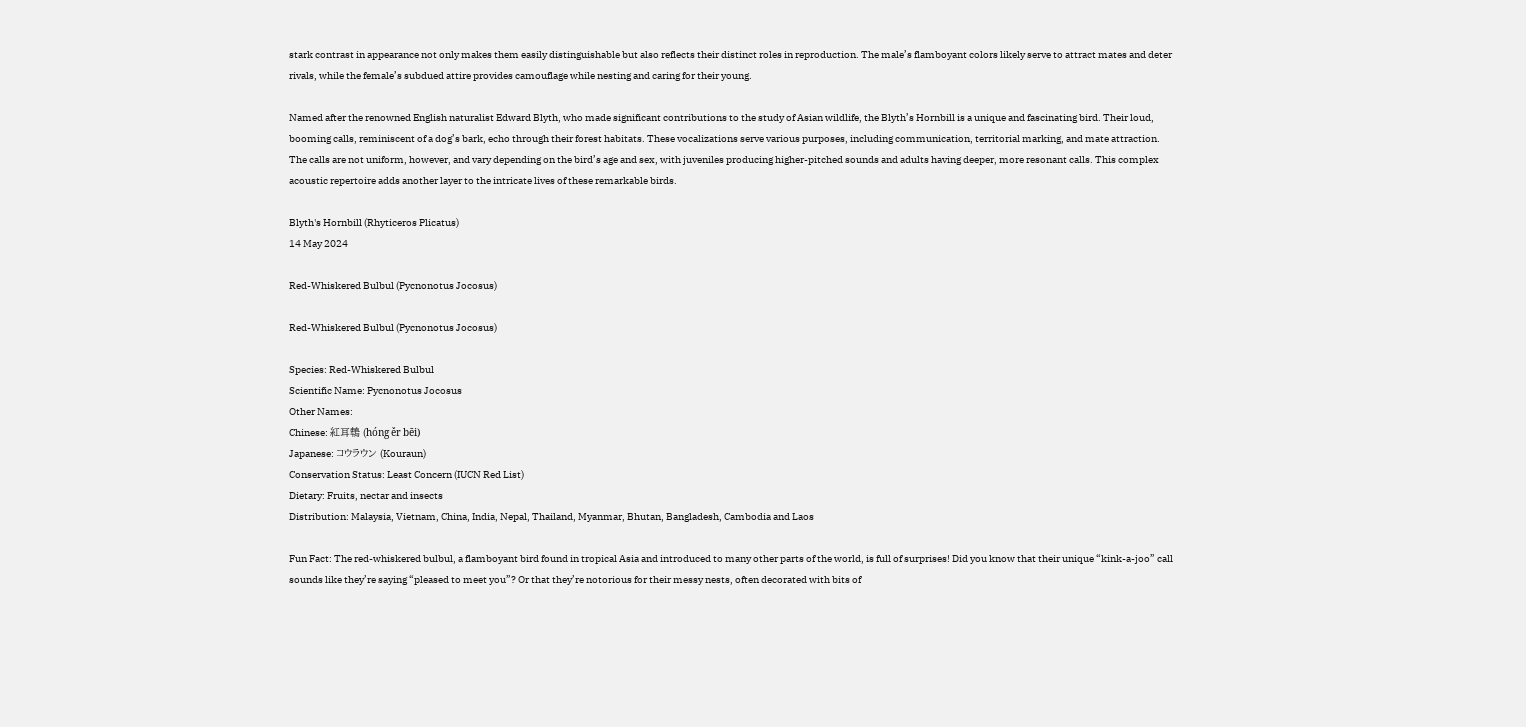stark contrast in appearance not only makes them easily distinguishable but also reflects their distinct roles in reproduction. The male’s flamboyant colors likely serve to attract mates and deter rivals, while the female’s subdued attire provides camouflage while nesting and caring for their young.

Named after the renowned English naturalist Edward Blyth, who made significant contributions to the study of Asian wildlife, the Blyth’s Hornbill is a unique and fascinating bird. Their loud, booming calls, reminiscent of a dog’s bark, echo through their forest habitats. These vocalizations serve various purposes, including communication, territorial marking, and mate attraction. The calls are not uniform, however, and vary depending on the bird’s age and sex, with juveniles producing higher-pitched sounds and adults having deeper, more resonant calls. This complex acoustic repertoire adds another layer to the intricate lives of these remarkable birds.

Blyth's Hornbill (Rhyticeros Plicatus)
14 May 2024

Red-Whiskered Bulbul (Pycnonotus Jocosus)

Red-Whiskered Bulbul (Pycnonotus Jocosus)

Species: Red-Whiskered Bulbul
Scientific Name: Pycnonotus Jocosus
Other Names:
Chinese: 紅耳鵯 (hóng ěr bēi)
Japanese: コウラウン (Kouraun)
Conservation Status: Least Concern (IUCN Red List)
Dietary: Fruits, nectar and insects
Distribution: Malaysia, Vietnam, China, India, Nepal, Thailand, Myanmar, Bhutan, Bangladesh, Cambodia and Laos

Fun Fact: The red-whiskered bulbul, a flamboyant bird found in tropical Asia and introduced to many other parts of the world, is full of surprises! Did you know that their unique “kink-a-joo” call sounds like they’re saying “pleased to meet you”? Or that they’re notorious for their messy nests, often decorated with bits of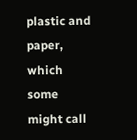plastic and paper, which some might call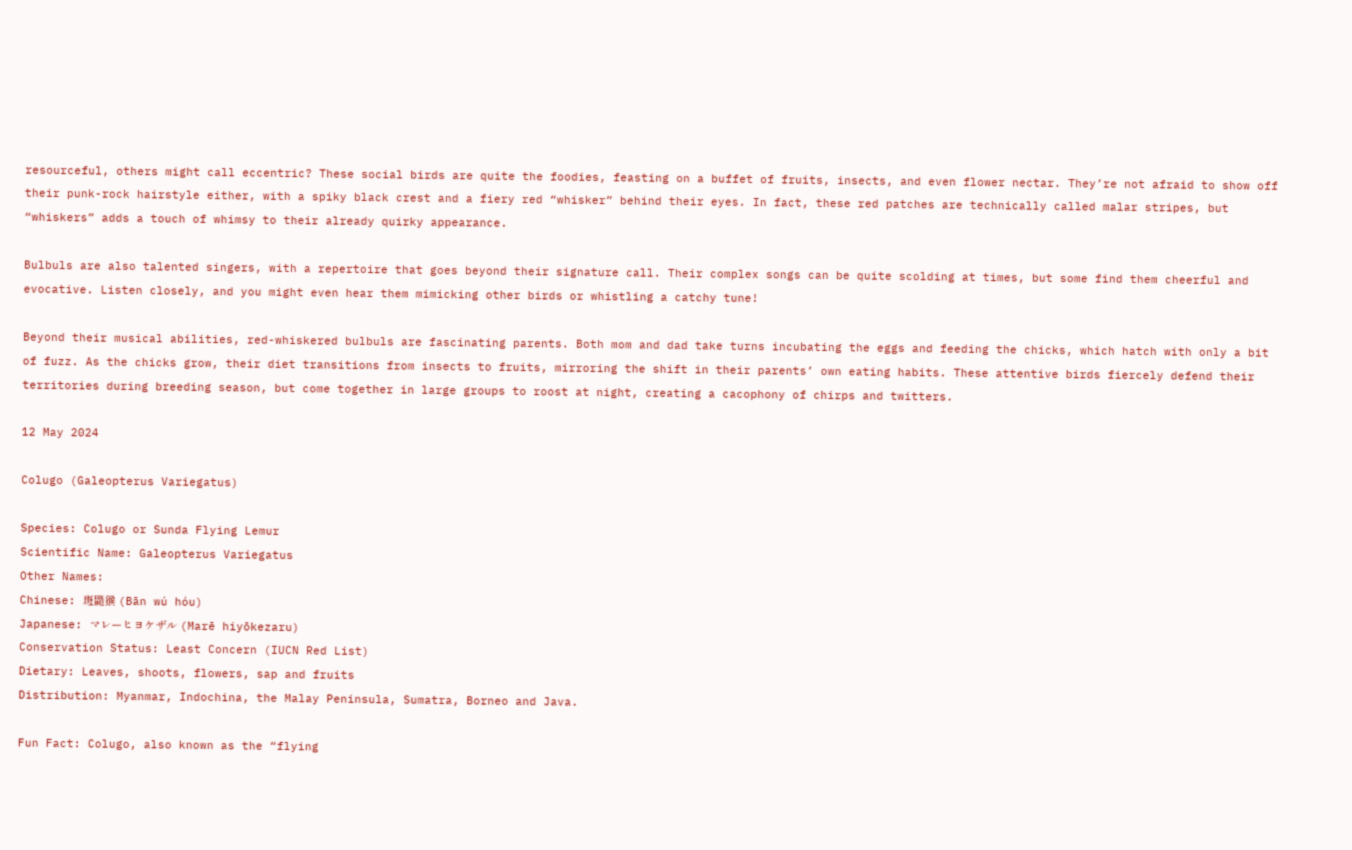resourceful, others might call eccentric? These social birds are quite the foodies, feasting on a buffet of fruits, insects, and even flower nectar. They’re not afraid to show off their punk-rock hairstyle either, with a spiky black crest and a fiery red “whisker” behind their eyes. In fact, these red patches are technically called malar stripes, but “whiskers” adds a touch of whimsy to their already quirky appearance.

Bulbuls are also talented singers, with a repertoire that goes beyond their signature call. Their complex songs can be quite scolding at times, but some find them cheerful and evocative. Listen closely, and you might even hear them mimicking other birds or whistling a catchy tune!

Beyond their musical abilities, red-whiskered bulbuls are fascinating parents. Both mom and dad take turns incubating the eggs and feeding the chicks, which hatch with only a bit of fuzz. As the chicks grow, their diet transitions from insects to fruits, mirroring the shift in their parents’ own eating habits. These attentive birds fiercely defend their territories during breeding season, but come together in large groups to roost at night, creating a cacophony of chirps and twitters.

12 May 2024

Colugo (Galeopterus Variegatus)

Species: Colugo or Sunda Flying Lemur
Scientific Name: Galeopterus Variegatus
Other Names:
Chinese: 斑鼯猴 (Bān wú hóu)
Japanese: マレーヒヨケザル (Marē hiyōkezaru)
Conservation Status: Least Concern (IUCN Red List)
Dietary: Leaves, shoots, flowers, sap and fruits
Distribution: Myanmar, Indochina, the Malay Peninsula, Sumatra, Borneo and Java.

Fun Fact: Colugo, also known as the “flying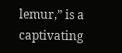lemur,” is a captivating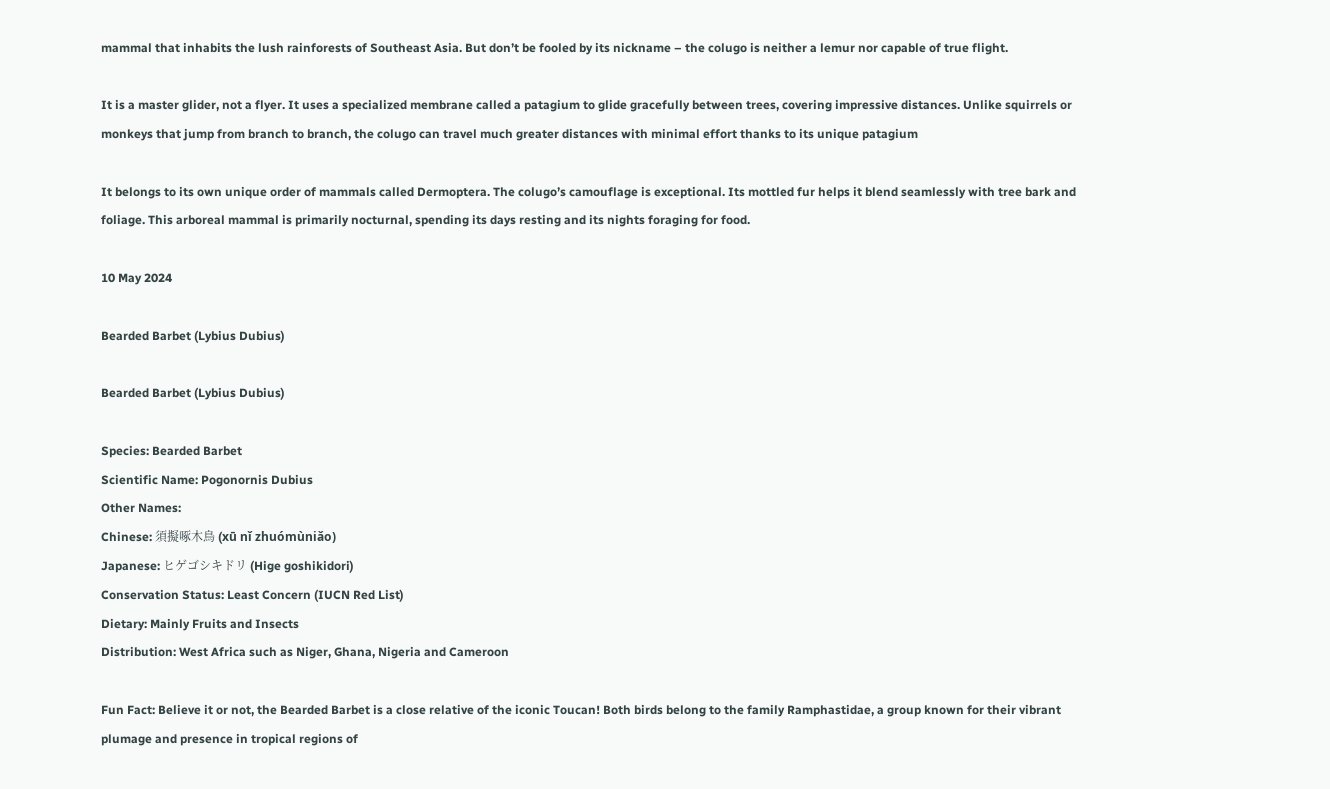mammal that inhabits the lush rainforests of Southeast Asia. But don’t be fooled by its nickname – the colugo is neither a lemur nor capable of true flight.

It is a master glider, not a flyer. It uses a specialized membrane called a patagium to glide gracefully between trees, covering impressive distances. Unlike squirrels or monkeys that jump from branch to branch, the colugo can travel much greater distances with minimal effort thanks to its unique patagium

It belongs to its own unique order of mammals called Dermoptera. The colugo’s camouflage is exceptional. Its mottled fur helps it blend seamlessly with tree bark and foliage. This arboreal mammal is primarily nocturnal, spending its days resting and its nights foraging for food.

10 May 2024

Bearded Barbet (Lybius Dubius)

Bearded Barbet (Lybius Dubius)

Species: Bearded Barbet
Scientific Name: Pogonornis Dubius
Other Names:
Chinese: 須擬啄木鳥 (xū nǐ zhuómùniǎo)
Japanese: ヒゲゴシキドリ (Hige goshikidori)
Conservation Status: Least Concern (IUCN Red List)
Dietary: Mainly Fruits and Insects
Distribution: West Africa such as Niger, Ghana, Nigeria and Cameroon

Fun Fact: Believe it or not, the Bearded Barbet is a close relative of the iconic Toucan! Both birds belong to the family Ramphastidae, a group known for their vibrant plumage and presence in tropical regions of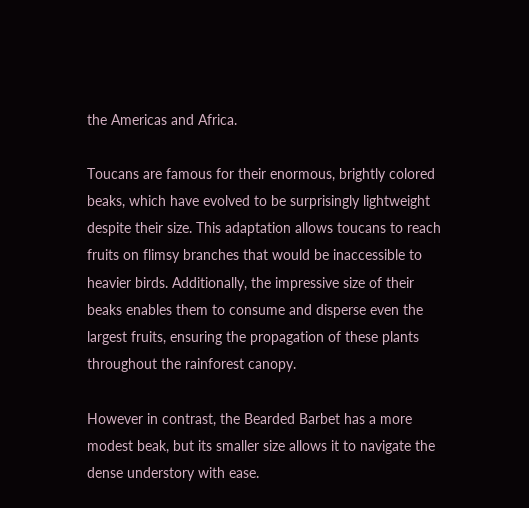the Americas and Africa.

Toucans are famous for their enormous, brightly colored beaks, which have evolved to be surprisingly lightweight despite their size. This adaptation allows toucans to reach fruits on flimsy branches that would be inaccessible to heavier birds. Additionally, the impressive size of their beaks enables them to consume and disperse even the largest fruits, ensuring the propagation of these plants throughout the rainforest canopy.

However in contrast, the Bearded Barbet has a more modest beak, but its smaller size allows it to navigate the dense understory with ease.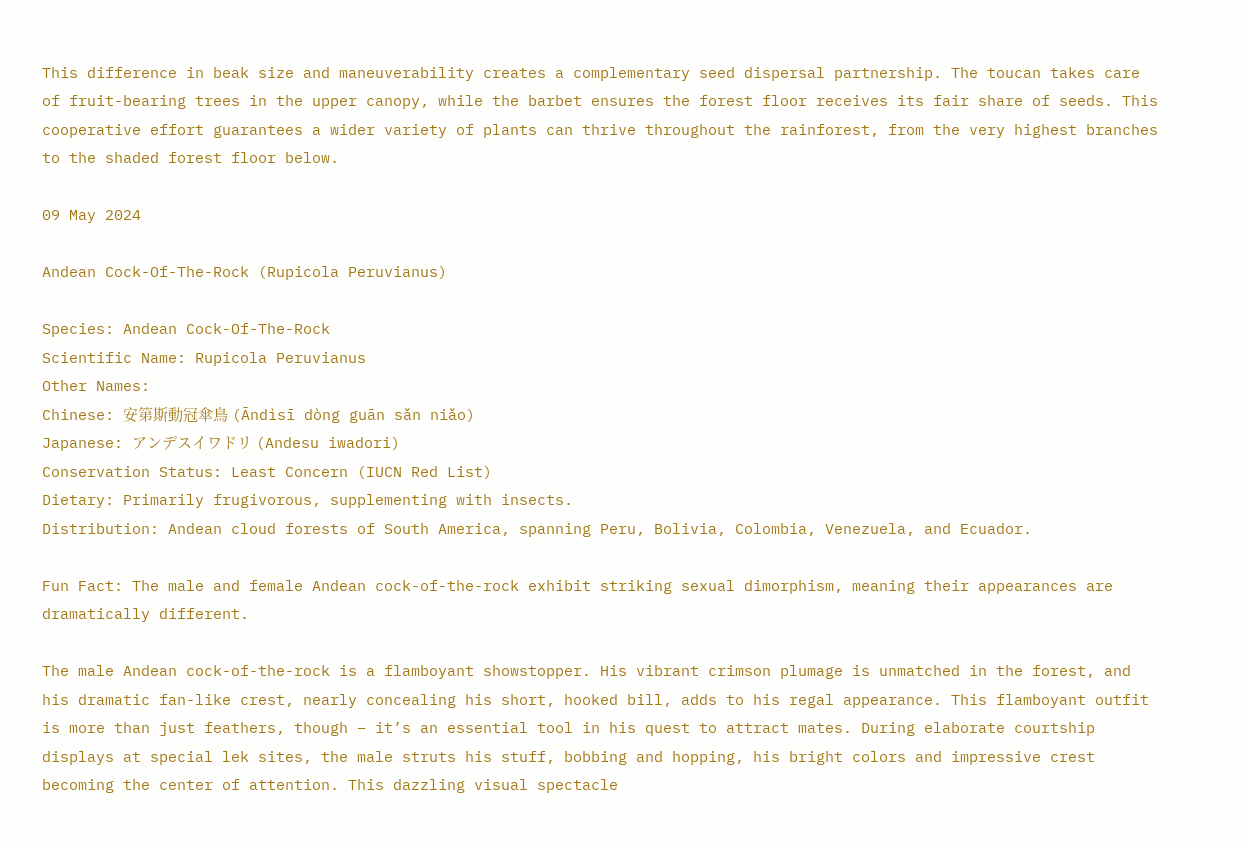This difference in beak size and maneuverability creates a complementary seed dispersal partnership. The toucan takes care of fruit-bearing trees in the upper canopy, while the barbet ensures the forest floor receives its fair share of seeds. This cooperative effort guarantees a wider variety of plants can thrive throughout the rainforest, from the very highest branches to the shaded forest floor below.

09 May 2024

Andean Cock-Of-The-Rock (Rupicola Peruvianus)

Species: Andean Cock-Of-The-Rock
Scientific Name: Rupicola Peruvianus
Other Names:
Chinese: 安第斯動冠傘鳥 (Āndìsī dòng guān sǎn niǎo)
Japanese: アンデスイワドリ (Andesu iwadori)
Conservation Status: Least Concern (IUCN Red List)
Dietary: Primarily frugivorous, supplementing with insects.
Distribution: Andean cloud forests of South America, spanning Peru, Bolivia, Colombia, Venezuela, and Ecuador.

Fun Fact: The male and female Andean cock-of-the-rock exhibit striking sexual dimorphism, meaning their appearances are dramatically different.

The male Andean cock-of-the-rock is a flamboyant showstopper. His vibrant crimson plumage is unmatched in the forest, and his dramatic fan-like crest, nearly concealing his short, hooked bill, adds to his regal appearance. This flamboyant outfit is more than just feathers, though – it’s an essential tool in his quest to attract mates. During elaborate courtship displays at special lek sites, the male struts his stuff, bobbing and hopping, his bright colors and impressive crest becoming the center of attention. This dazzling visual spectacle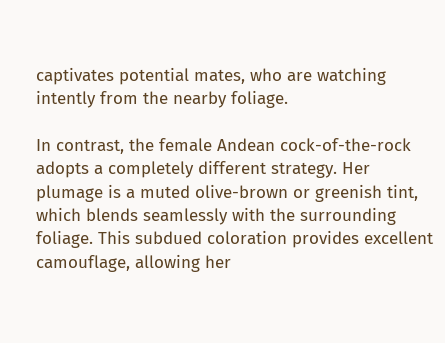captivates potential mates, who are watching intently from the nearby foliage.

In contrast, the female Andean cock-of-the-rock adopts a completely different strategy. Her plumage is a muted olive-brown or greenish tint, which blends seamlessly with the surrounding foliage. This subdued coloration provides excellent camouflage, allowing her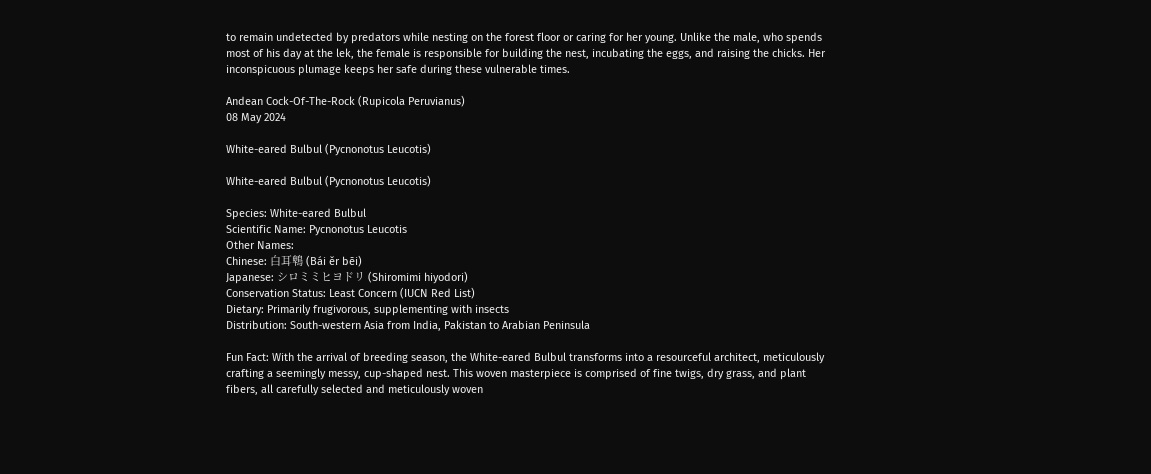to remain undetected by predators while nesting on the forest floor or caring for her young. Unlike the male, who spends most of his day at the lek, the female is responsible for building the nest, incubating the eggs, and raising the chicks. Her inconspicuous plumage keeps her safe during these vulnerable times.

Andean Cock-Of-The-Rock (Rupicola Peruvianus)
08 May 2024

White-eared Bulbul (Pycnonotus Leucotis)

White-eared Bulbul (Pycnonotus Leucotis)

Species: White-eared Bulbul
Scientific Name: Pycnonotus Leucotis
Other Names:
Chinese: 白耳鵯 (Bái ěr bēi)
Japanese: シロミミヒヨドリ (Shiromimi hiyodori)
Conservation Status: Least Concern (IUCN Red List)
Dietary: Primarily frugivorous, supplementing with insects
Distribution: South-western Asia from India, Pakistan to Arabian Peninsula

Fun Fact: With the arrival of breeding season, the White-eared Bulbul transforms into a resourceful architect, meticulously crafting a seemingly messy, cup-shaped nest. This woven masterpiece is comprised of fine twigs, dry grass, and plant fibers, all carefully selected and meticulously woven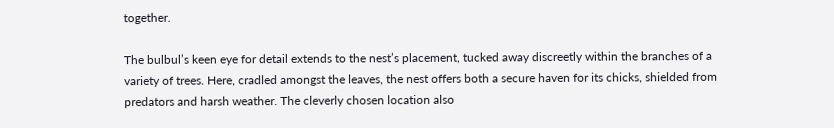together.

The bulbul’s keen eye for detail extends to the nest’s placement, tucked away discreetly within the branches of a variety of trees. Here, cradled amongst the leaves, the nest offers both a secure haven for its chicks, shielded from predators and harsh weather. The cleverly chosen location also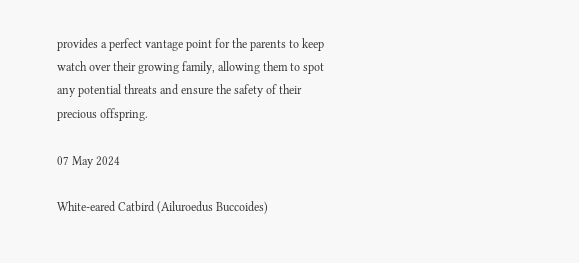provides a perfect vantage point for the parents to keep watch over their growing family, allowing them to spot any potential threats and ensure the safety of their precious offspring.

07 May 2024

White-eared Catbird (Ailuroedus Buccoides)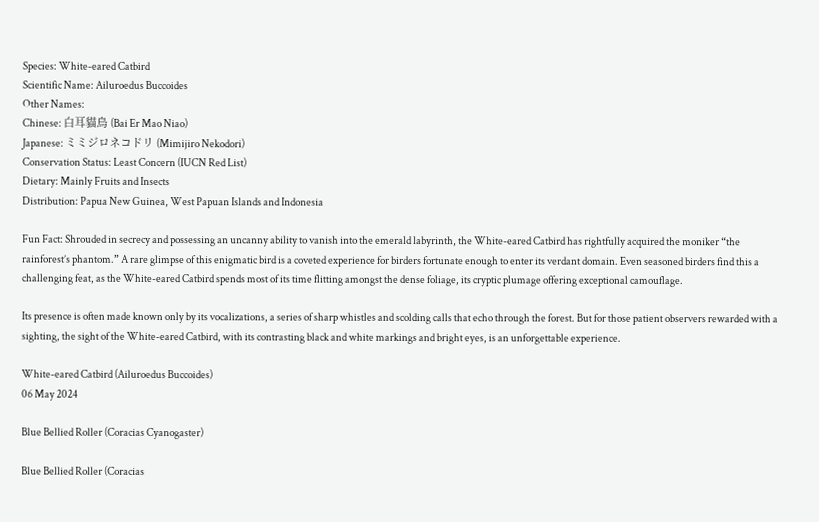Species: White-eared Catbird
Scientific Name: Ailuroedus Buccoides
Other Names:
Chinese: 白耳貓鳥 (Bai Er Mao Niao)
Japanese: ミミジロネコドリ (Mimijiro Nekodori)
Conservation Status: Least Concern (IUCN Red List)
Dietary: Mainly Fruits and Insects
Distribution: Papua New Guinea, West Papuan Islands and Indonesia

Fun Fact: Shrouded in secrecy and possessing an uncanny ability to vanish into the emerald labyrinth, the White-eared Catbird has rightfully acquired the moniker “the rainforest’s phantom.” A rare glimpse of this enigmatic bird is a coveted experience for birders fortunate enough to enter its verdant domain. Even seasoned birders find this a challenging feat, as the White-eared Catbird spends most of its time flitting amongst the dense foliage, its cryptic plumage offering exceptional camouflage.

Its presence is often made known only by its vocalizations, a series of sharp whistles and scolding calls that echo through the forest. But for those patient observers rewarded with a sighting, the sight of the White-eared Catbird, with its contrasting black and white markings and bright eyes, is an unforgettable experience.

White-eared Catbird (Ailuroedus Buccoides)
06 May 2024

Blue Bellied Roller (Coracias Cyanogaster)

Blue Bellied Roller (Coracias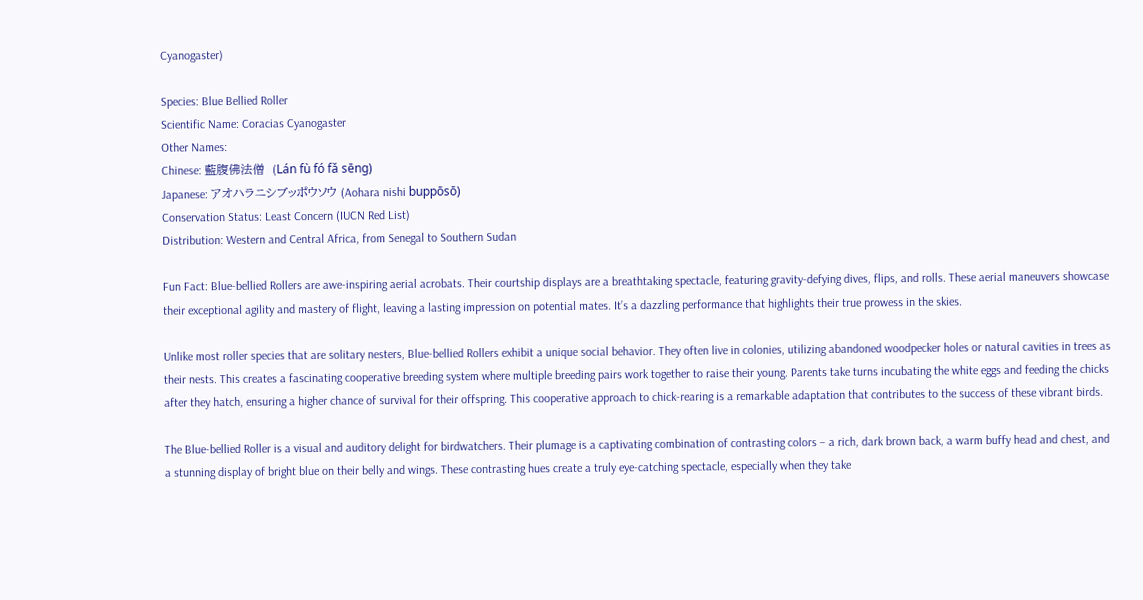Cyanogaster)

Species: Blue Bellied Roller
Scientific Name: Coracias Cyanogaster
Other Names:
Chinese: 藍腹佛法僧  (Lán fù fó fǎ sēng)
Japanese: アオハラニシブッポウソウ (Aohara nishi buppōsō)
Conservation Status: Least Concern (IUCN Red List)
Distribution: Western and Central Africa, from Senegal to Southern Sudan

Fun Fact: Blue-bellied Rollers are awe-inspiring aerial acrobats. Their courtship displays are a breathtaking spectacle, featuring gravity-defying dives, flips, and rolls. These aerial maneuvers showcase their exceptional agility and mastery of flight, leaving a lasting impression on potential mates. It’s a dazzling performance that highlights their true prowess in the skies.

Unlike most roller species that are solitary nesters, Blue-bellied Rollers exhibit a unique social behavior. They often live in colonies, utilizing abandoned woodpecker holes or natural cavities in trees as their nests. This creates a fascinating cooperative breeding system where multiple breeding pairs work together to raise their young. Parents take turns incubating the white eggs and feeding the chicks after they hatch, ensuring a higher chance of survival for their offspring. This cooperative approach to chick-rearing is a remarkable adaptation that contributes to the success of these vibrant birds.

The Blue-bellied Roller is a visual and auditory delight for birdwatchers. Their plumage is a captivating combination of contrasting colors – a rich, dark brown back, a warm buffy head and chest, and a stunning display of bright blue on their belly and wings. These contrasting hues create a truly eye-catching spectacle, especially when they take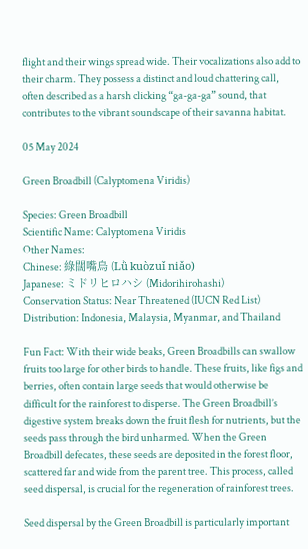flight and their wings spread wide. Their vocalizations also add to their charm. They possess a distinct and loud chattering call, often described as a harsh clicking “ga-ga-ga” sound, that contributes to the vibrant soundscape of their savanna habitat.

05 May 2024

Green Broadbill (Calyptomena Viridis)

Species: Green Broadbill
Scientific Name: Calyptomena Viridis
Other Names:
Chinese: 綠闊嘴鳥 (Lǜ kuòzuǐ niǎo)
Japanese: ミドリヒロハシ (Midorihirohashi)
Conservation Status: Near Threatened (IUCN Red List)
Distribution: Indonesia, Malaysia, Myanmar, and Thailand

Fun Fact: With their wide beaks, Green Broadbills can swallow fruits too large for other birds to handle. These fruits, like figs and berries, often contain large seeds that would otherwise be difficult for the rainforest to disperse. The Green Broadbill’s digestive system breaks down the fruit flesh for nutrients, but the seeds pass through the bird unharmed. When the Green Broadbill defecates, these seeds are deposited in the forest floor, scattered far and wide from the parent tree. This process, called seed dispersal, is crucial for the regeneration of rainforest trees.

Seed dispersal by the Green Broadbill is particularly important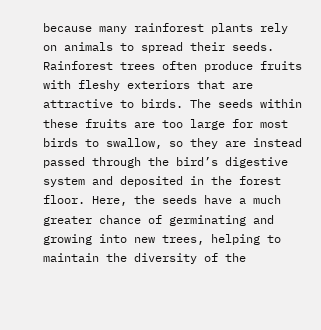because many rainforest plants rely on animals to spread their seeds. Rainforest trees often produce fruits with fleshy exteriors that are attractive to birds. The seeds within these fruits are too large for most birds to swallow, so they are instead passed through the bird’s digestive system and deposited in the forest floor. Here, the seeds have a much greater chance of germinating and growing into new trees, helping to maintain the diversity of the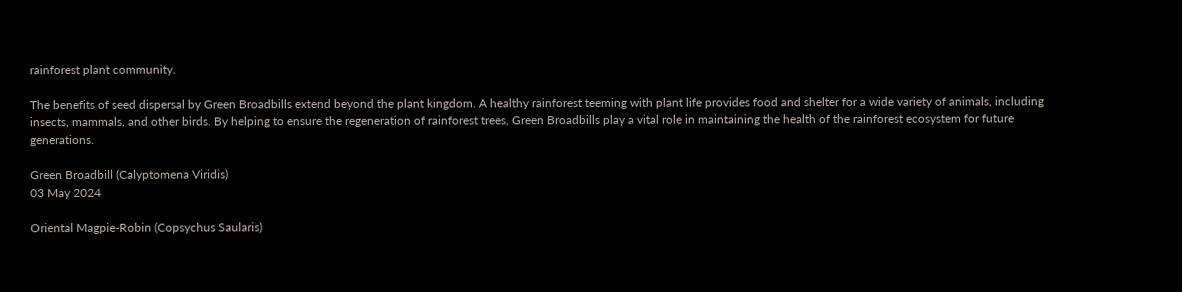rainforest plant community.

The benefits of seed dispersal by Green Broadbills extend beyond the plant kingdom. A healthy rainforest teeming with plant life provides food and shelter for a wide variety of animals, including insects, mammals, and other birds. By helping to ensure the regeneration of rainforest trees, Green Broadbills play a vital role in maintaining the health of the rainforest ecosystem for future generations.

Green Broadbill (Calyptomena Viridis)
03 May 2024

Oriental Magpie-Robin (Copsychus Saularis)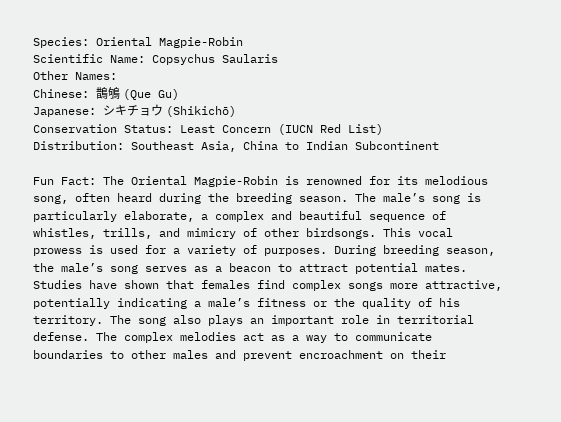Species: Oriental Magpie-Robin
Scientific Name: Copsychus Saularis
Other Names:
Chinese: 鵲鴝 (Que Gu)
Japanese: シキチョウ (Shikichō)
Conservation Status: Least Concern (IUCN Red List)
Distribution: Southeast Asia, China to Indian Subcontinent

Fun Fact: The Oriental Magpie-Robin is renowned for its melodious song, often heard during the breeding season. The male’s song is particularly elaborate, a complex and beautiful sequence of whistles, trills, and mimicry of other birdsongs. This vocal prowess is used for a variety of purposes. During breeding season, the male’s song serves as a beacon to attract potential mates. Studies have shown that females find complex songs more attractive, potentially indicating a male’s fitness or the quality of his territory. The song also plays an important role in territorial defense. The complex melodies act as a way to communicate boundaries to other males and prevent encroachment on their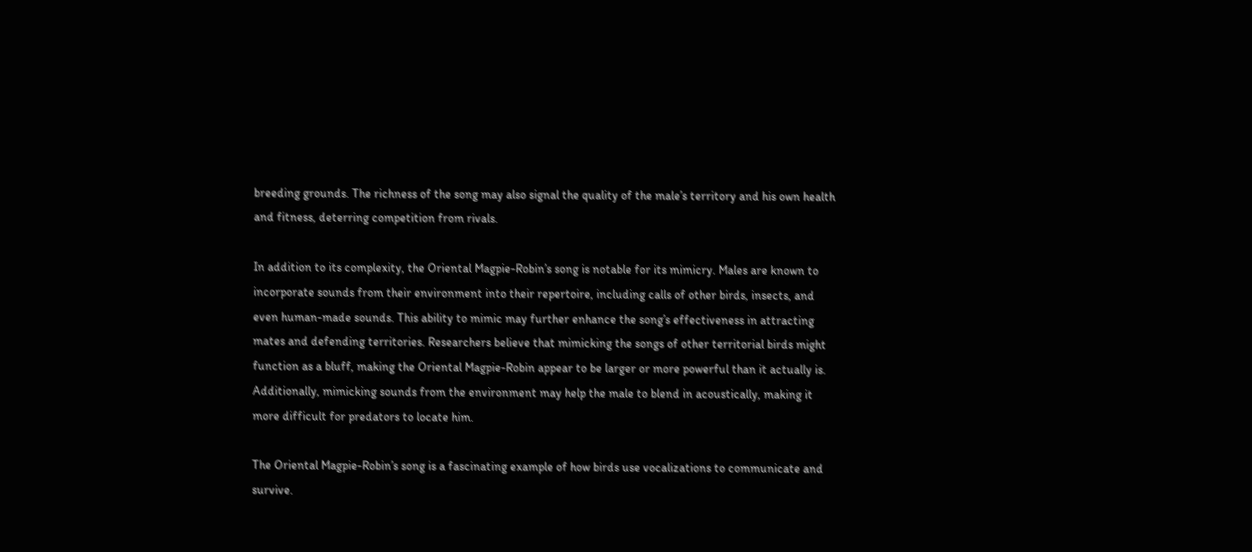breeding grounds. The richness of the song may also signal the quality of the male’s territory and his own health and fitness, deterring competition from rivals.

In addition to its complexity, the Oriental Magpie-Robin’s song is notable for its mimicry. Males are known to incorporate sounds from their environment into their repertoire, including calls of other birds, insects, and even human-made sounds. This ability to mimic may further enhance the song’s effectiveness in attracting mates and defending territories. Researchers believe that mimicking the songs of other territorial birds might function as a bluff, making the Oriental Magpie-Robin appear to be larger or more powerful than it actually is. Additionally, mimicking sounds from the environment may help the male to blend in acoustically, making it more difficult for predators to locate him.

The Oriental Magpie-Robin’s song is a fascinating example of how birds use vocalizations to communicate and survive.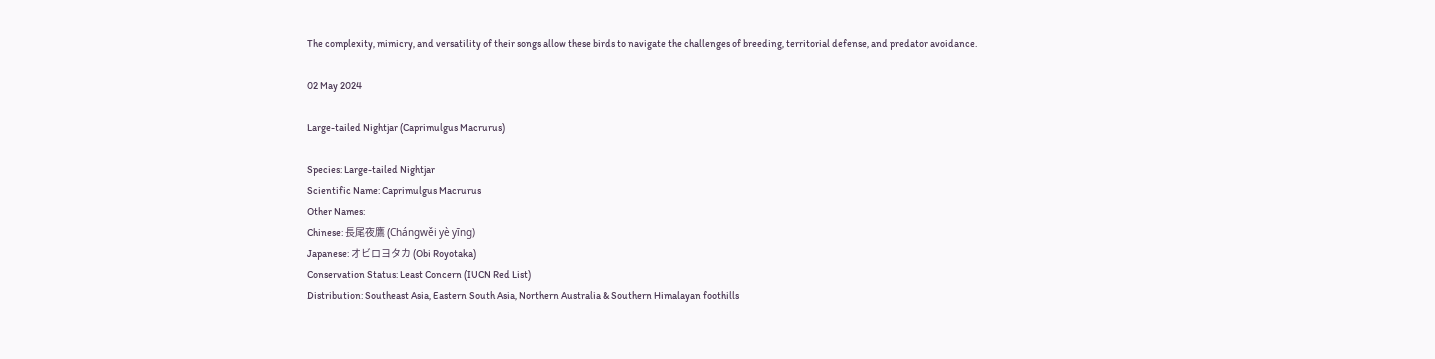The complexity, mimicry, and versatility of their songs allow these birds to navigate the challenges of breeding, territorial defense, and predator avoidance.

02 May 2024

Large-tailed Nightjar (Caprimulgus Macrurus)

Species: Large-tailed Nightjar
Scientific Name: Caprimulgus Macrurus
Other Names:
Chinese: 長尾夜鷹 (Chángwěi yè yīng)
Japanese: オビロヨタカ (Obi Royotaka)
Conservation Status: Least Concern (IUCN Red List)
Distribution: Southeast Asia, Eastern South Asia, Northern Australia & Southern Himalayan foothills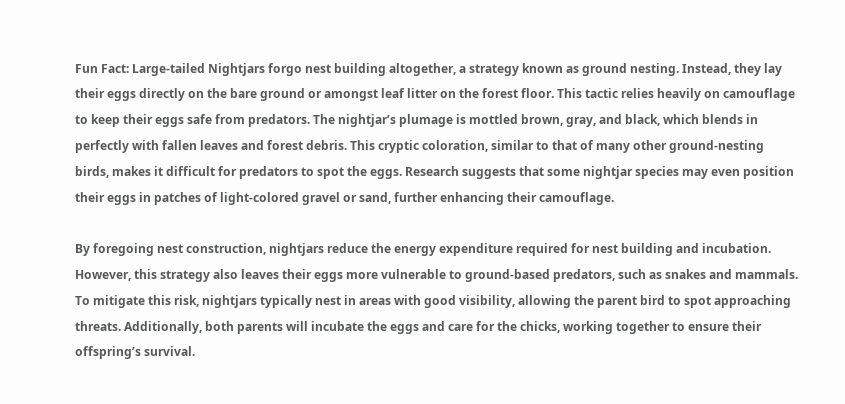Fun Fact: Large-tailed Nightjars forgo nest building altogether, a strategy known as ground nesting. Instead, they lay their eggs directly on the bare ground or amongst leaf litter on the forest floor. This tactic relies heavily on camouflage to keep their eggs safe from predators. The nightjar’s plumage is mottled brown, gray, and black, which blends in perfectly with fallen leaves and forest debris. This cryptic coloration, similar to that of many other ground-nesting birds, makes it difficult for predators to spot the eggs. Research suggests that some nightjar species may even position their eggs in patches of light-colored gravel or sand, further enhancing their camouflage.

By foregoing nest construction, nightjars reduce the energy expenditure required for nest building and incubation. However, this strategy also leaves their eggs more vulnerable to ground-based predators, such as snakes and mammals. To mitigate this risk, nightjars typically nest in areas with good visibility, allowing the parent bird to spot approaching threats. Additionally, both parents will incubate the eggs and care for the chicks, working together to ensure their offspring’s survival.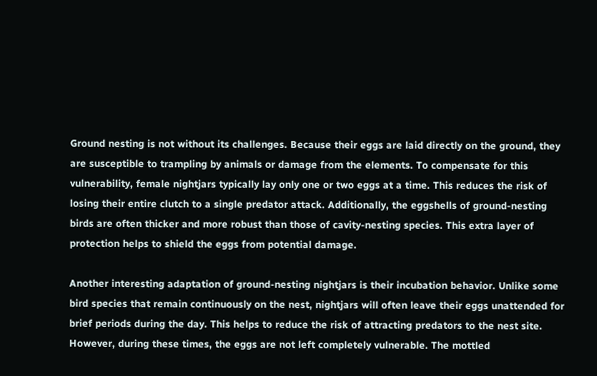Ground nesting is not without its challenges. Because their eggs are laid directly on the ground, they are susceptible to trampling by animals or damage from the elements. To compensate for this vulnerability, female nightjars typically lay only one or two eggs at a time. This reduces the risk of losing their entire clutch to a single predator attack. Additionally, the eggshells of ground-nesting birds are often thicker and more robust than those of cavity-nesting species. This extra layer of protection helps to shield the eggs from potential damage.

Another interesting adaptation of ground-nesting nightjars is their incubation behavior. Unlike some bird species that remain continuously on the nest, nightjars will often leave their eggs unattended for brief periods during the day. This helps to reduce the risk of attracting predators to the nest site. However, during these times, the eggs are not left completely vulnerable. The mottled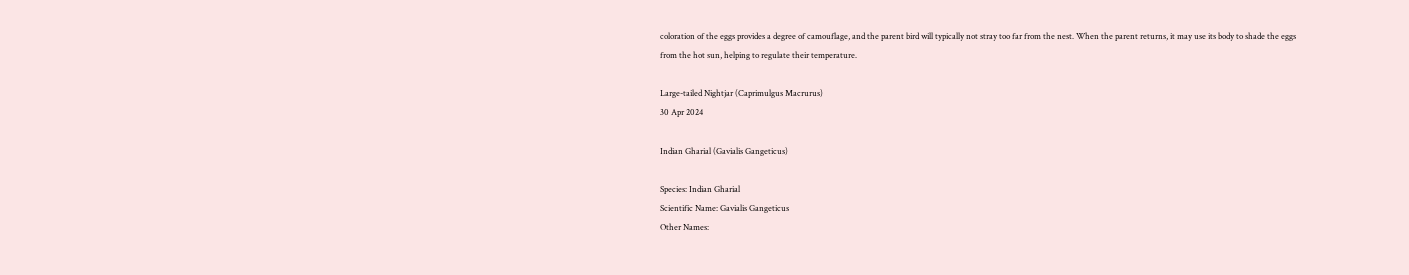coloration of the eggs provides a degree of camouflage, and the parent bird will typically not stray too far from the nest. When the parent returns, it may use its body to shade the eggs from the hot sun, helping to regulate their temperature.

Large-tailed Nightjar (Caprimulgus Macrurus)
30 Apr 2024

Indian Gharial (Gavialis Gangeticus)

Species: Indian Gharial
Scientific Name: Gavialis Gangeticus
Other Names: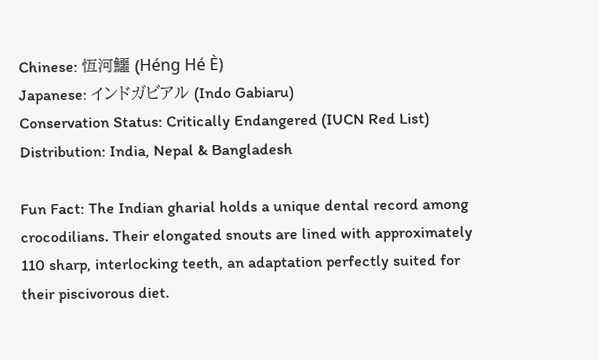Chinese: 恆河鱷 (Héng Hé È)
Japanese: インドガビアル (Indo Gabiaru)
Conservation Status: Critically Endangered (IUCN Red List)
Distribution: India, Nepal & Bangladesh

Fun Fact: The Indian gharial holds a unique dental record among crocodilians. Their elongated snouts are lined with approximately 110 sharp, interlocking teeth, an adaptation perfectly suited for their piscivorous diet.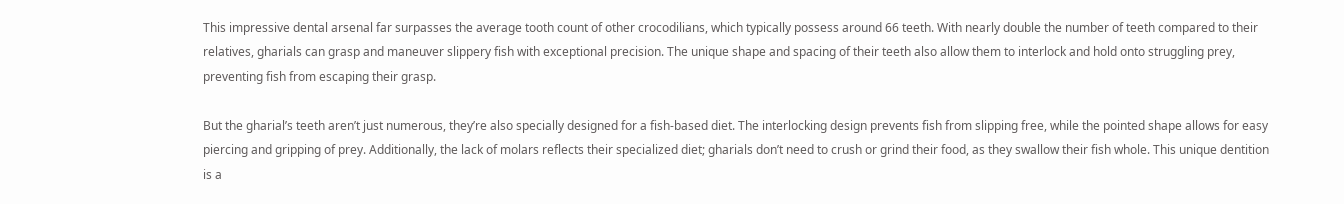This impressive dental arsenal far surpasses the average tooth count of other crocodilians, which typically possess around 66 teeth. With nearly double the number of teeth compared to their relatives, gharials can grasp and maneuver slippery fish with exceptional precision. The unique shape and spacing of their teeth also allow them to interlock and hold onto struggling prey, preventing fish from escaping their grasp.

But the gharial’s teeth aren’t just numerous, they’re also specially designed for a fish-based diet. The interlocking design prevents fish from slipping free, while the pointed shape allows for easy piercing and gripping of prey. Additionally, the lack of molars reflects their specialized diet; gharials don’t need to crush or grind their food, as they swallow their fish whole. This unique dentition is a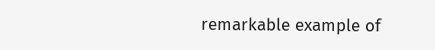remarkable example of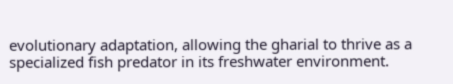evolutionary adaptation, allowing the gharial to thrive as a specialized fish predator in its freshwater environment.